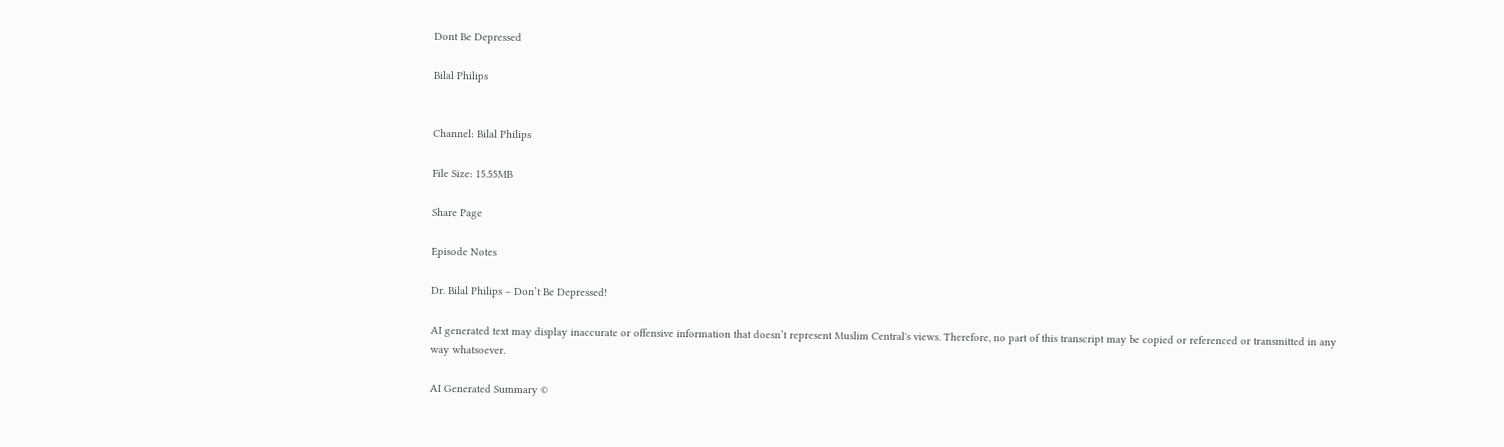Dont Be Depressed

Bilal Philips


Channel: Bilal Philips

File Size: 15.55MB

Share Page

Episode Notes

Dr. Bilal Philips – Don’t Be Depressed!

AI generated text may display inaccurate or offensive information that doesn’t represent Muslim Central's views. Therefore, no part of this transcript may be copied or referenced or transmitted in any way whatsoever.

AI Generated Summary ©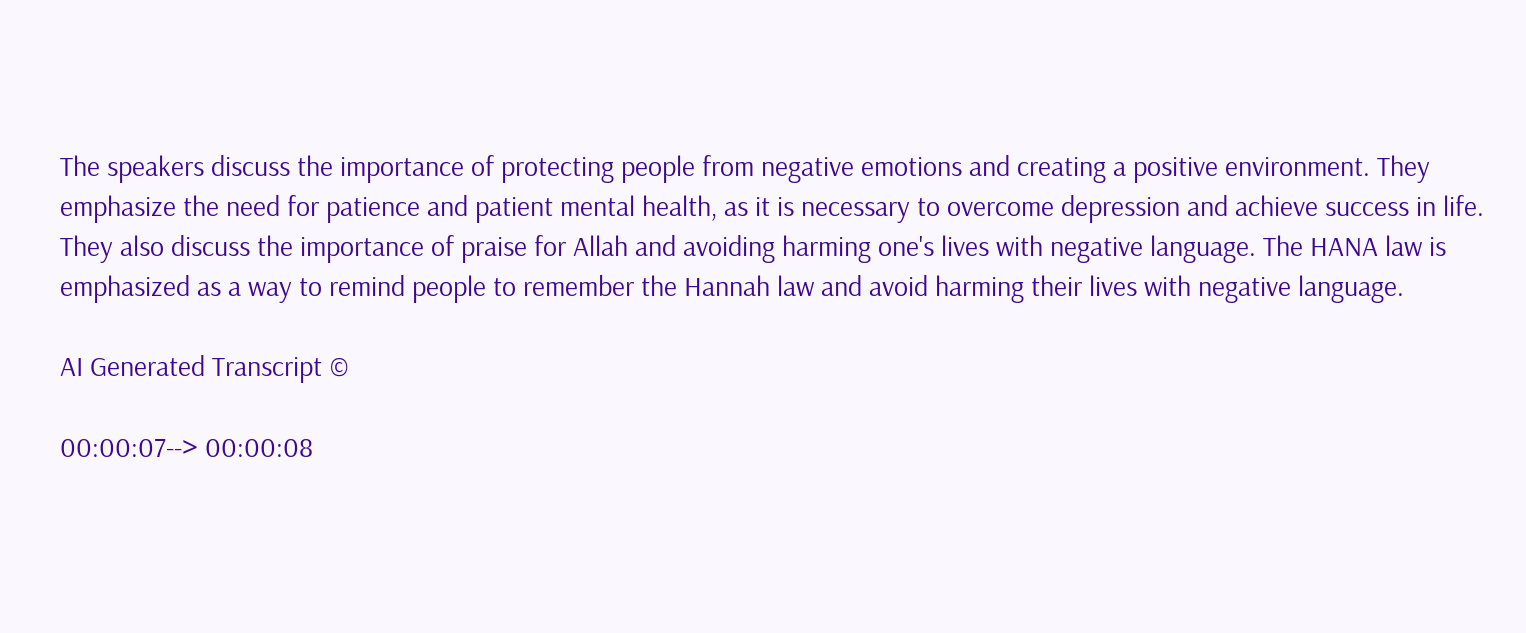The speakers discuss the importance of protecting people from negative emotions and creating a positive environment. They emphasize the need for patience and patient mental health, as it is necessary to overcome depression and achieve success in life. They also discuss the importance of praise for Allah and avoiding harming one's lives with negative language. The HANA law is emphasized as a way to remind people to remember the Hannah law and avoid harming their lives with negative language.

AI Generated Transcript ©

00:00:07--> 00:00:08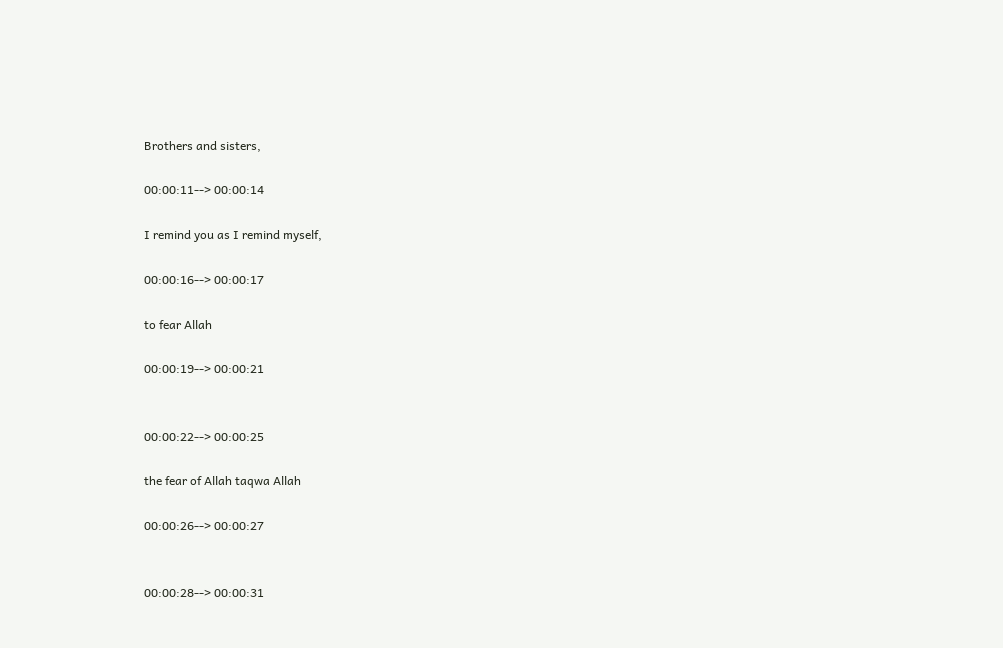Brothers and sisters,

00:00:11--> 00:00:14

I remind you as I remind myself,

00:00:16--> 00:00:17

to fear Allah

00:00:19--> 00:00:21


00:00:22--> 00:00:25

the fear of Allah taqwa Allah

00:00:26--> 00:00:27


00:00:28--> 00:00:31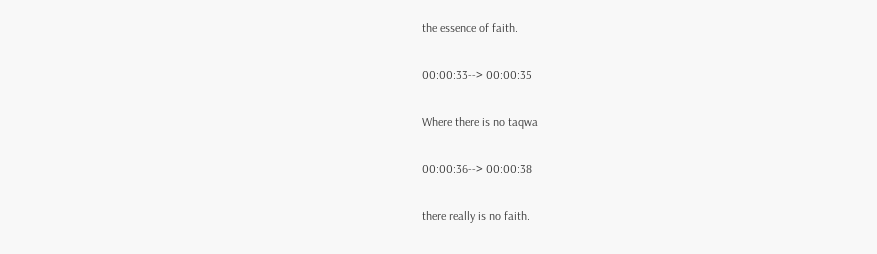the essence of faith.

00:00:33--> 00:00:35

Where there is no taqwa

00:00:36--> 00:00:38

there really is no faith.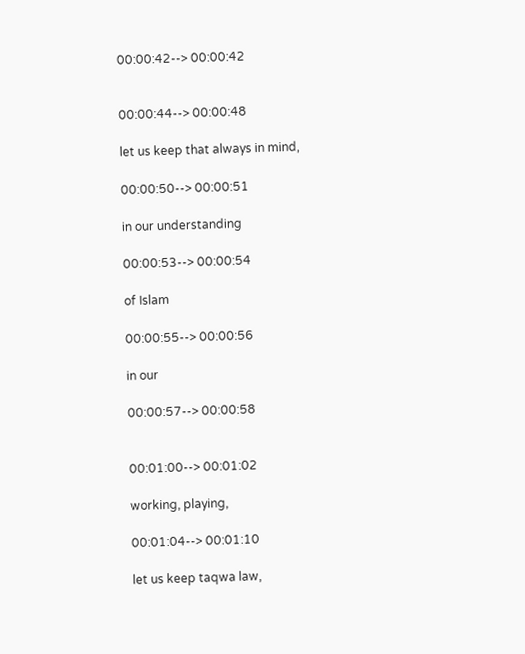00:00:42--> 00:00:42


00:00:44--> 00:00:48

let us keep that always in mind,

00:00:50--> 00:00:51

in our understanding

00:00:53--> 00:00:54

of Islam

00:00:55--> 00:00:56

in our

00:00:57--> 00:00:58


00:01:00--> 00:01:02

working, playing,

00:01:04--> 00:01:10

let us keep taqwa law,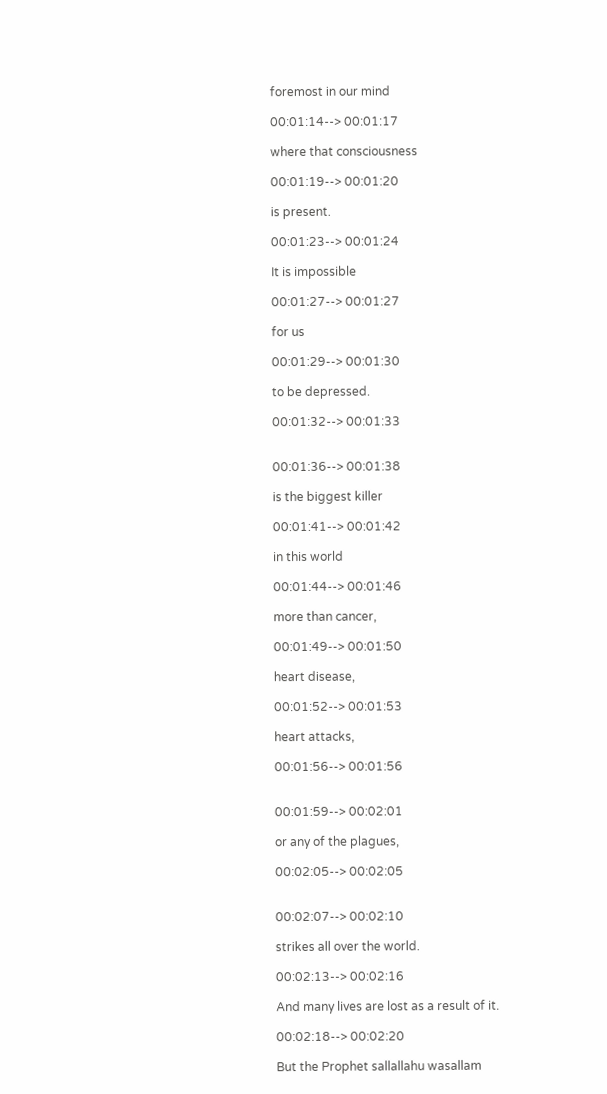foremost in our mind

00:01:14--> 00:01:17

where that consciousness

00:01:19--> 00:01:20

is present.

00:01:23--> 00:01:24

It is impossible

00:01:27--> 00:01:27

for us

00:01:29--> 00:01:30

to be depressed.

00:01:32--> 00:01:33


00:01:36--> 00:01:38

is the biggest killer

00:01:41--> 00:01:42

in this world

00:01:44--> 00:01:46

more than cancer,

00:01:49--> 00:01:50

heart disease,

00:01:52--> 00:01:53

heart attacks,

00:01:56--> 00:01:56


00:01:59--> 00:02:01

or any of the plagues,

00:02:05--> 00:02:05


00:02:07--> 00:02:10

strikes all over the world.

00:02:13--> 00:02:16

And many lives are lost as a result of it.

00:02:18--> 00:02:20

But the Prophet sallallahu wasallam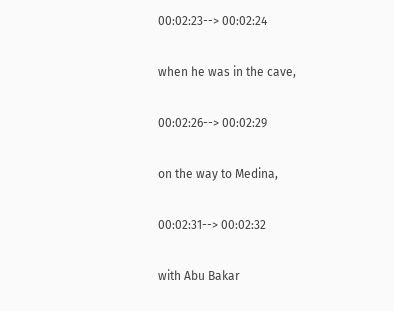00:02:23--> 00:02:24

when he was in the cave,

00:02:26--> 00:02:29

on the way to Medina,

00:02:31--> 00:02:32

with Abu Bakar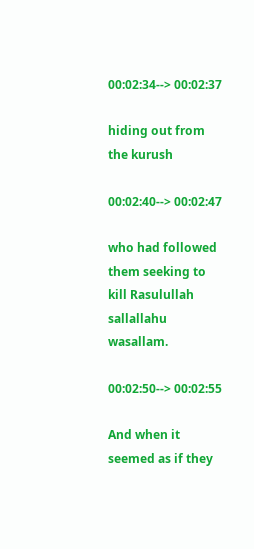00:02:34--> 00:02:37

hiding out from the kurush

00:02:40--> 00:02:47

who had followed them seeking to kill Rasulullah sallallahu wasallam.

00:02:50--> 00:02:55

And when it seemed as if they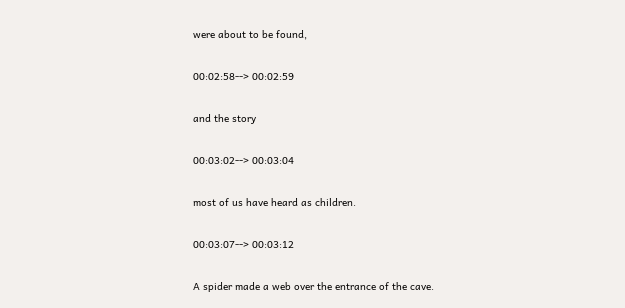were about to be found,

00:02:58--> 00:02:59

and the story

00:03:02--> 00:03:04

most of us have heard as children.

00:03:07--> 00:03:12

A spider made a web over the entrance of the cave.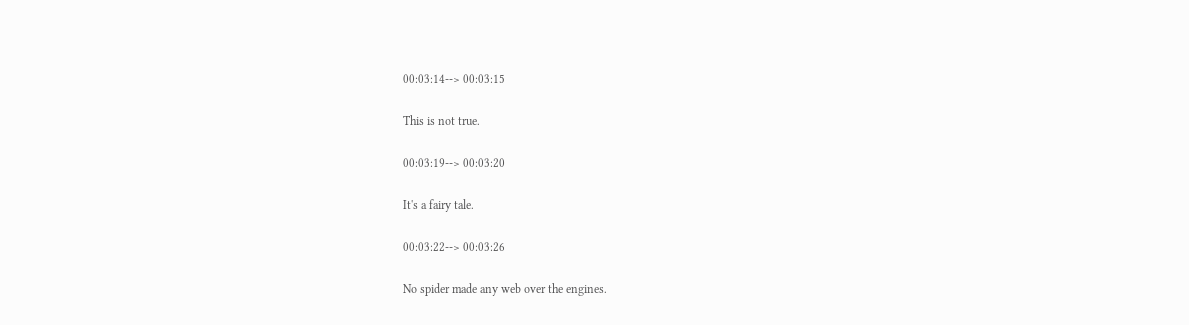00:03:14--> 00:03:15

This is not true.

00:03:19--> 00:03:20

It's a fairy tale.

00:03:22--> 00:03:26

No spider made any web over the engines.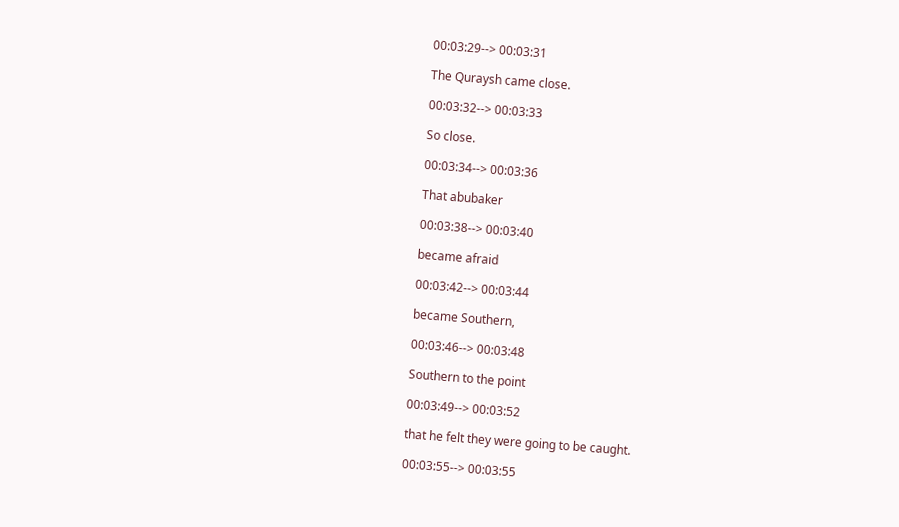00:03:29--> 00:03:31

The Quraysh came close.

00:03:32--> 00:03:33

So close.

00:03:34--> 00:03:36

That abubaker

00:03:38--> 00:03:40

became afraid

00:03:42--> 00:03:44

became Southern,

00:03:46--> 00:03:48

Southern to the point

00:03:49--> 00:03:52

that he felt they were going to be caught.

00:03:55--> 00:03:55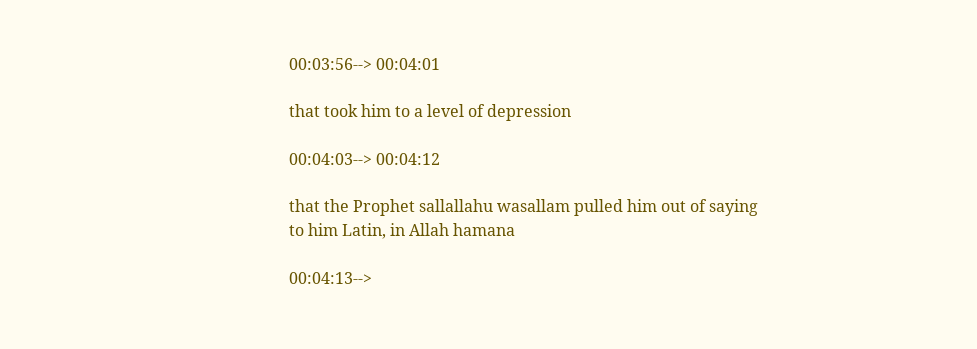00:03:56--> 00:04:01

that took him to a level of depression

00:04:03--> 00:04:12

that the Prophet sallallahu wasallam pulled him out of saying to him Latin, in Allah hamana

00:04:13-->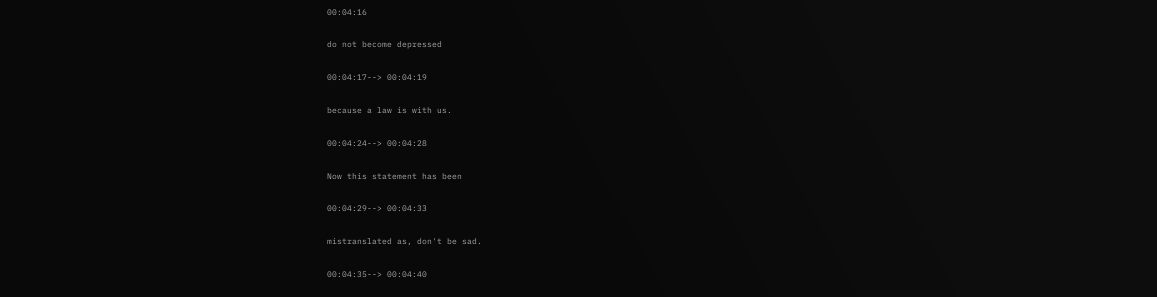00:04:16

do not become depressed

00:04:17--> 00:04:19

because a law is with us.

00:04:24--> 00:04:28

Now this statement has been

00:04:29--> 00:04:33

mistranslated as, don't be sad.

00:04:35--> 00:04:40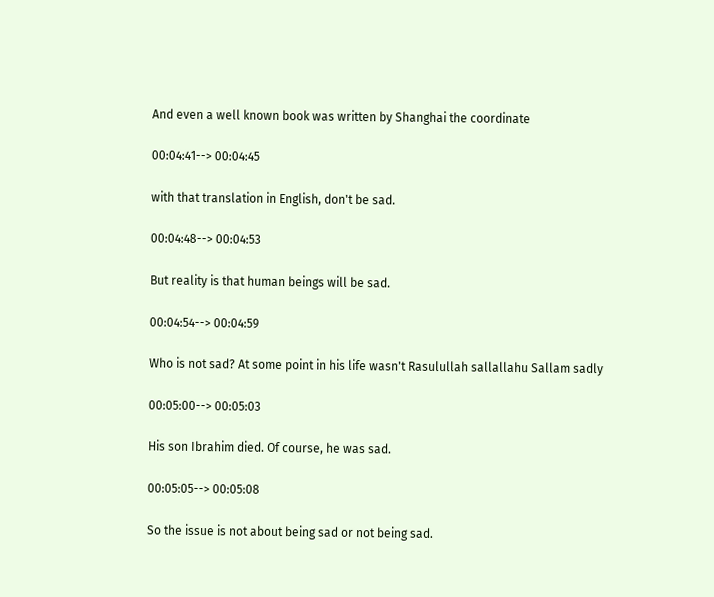And even a well known book was written by Shanghai the coordinate

00:04:41--> 00:04:45

with that translation in English, don't be sad.

00:04:48--> 00:04:53

But reality is that human beings will be sad.

00:04:54--> 00:04:59

Who is not sad? At some point in his life wasn't Rasulullah sallallahu Sallam sadly

00:05:00--> 00:05:03

His son Ibrahim died. Of course, he was sad.

00:05:05--> 00:05:08

So the issue is not about being sad or not being sad.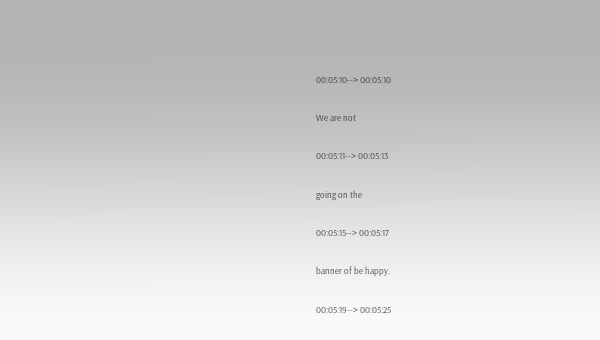00:05:10--> 00:05:10

We are not

00:05:11--> 00:05:13

going on the

00:05:15--> 00:05:17

banner of be happy.

00:05:19--> 00:05:25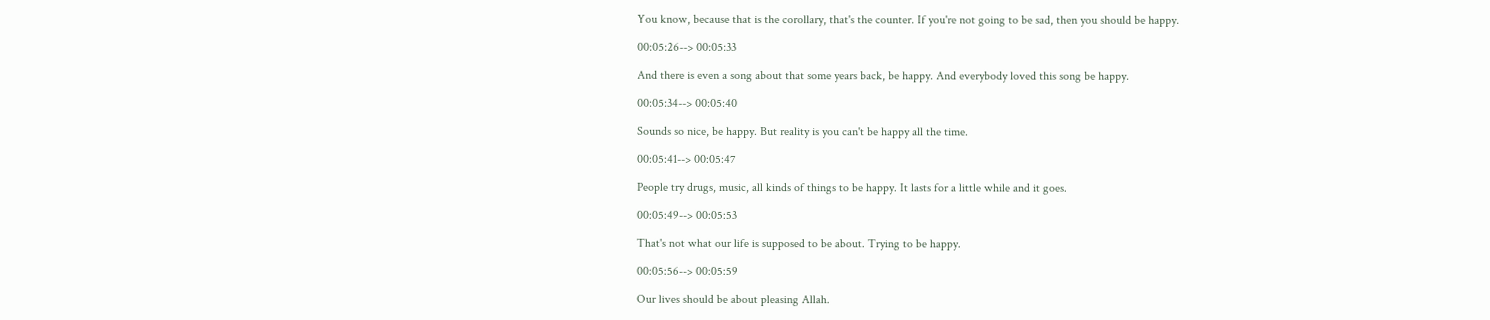You know, because that is the corollary, that's the counter. If you're not going to be sad, then you should be happy.

00:05:26--> 00:05:33

And there is even a song about that some years back, be happy. And everybody loved this song be happy.

00:05:34--> 00:05:40

Sounds so nice, be happy. But reality is you can't be happy all the time.

00:05:41--> 00:05:47

People try drugs, music, all kinds of things to be happy. It lasts for a little while and it goes.

00:05:49--> 00:05:53

That's not what our life is supposed to be about. Trying to be happy.

00:05:56--> 00:05:59

Our lives should be about pleasing Allah.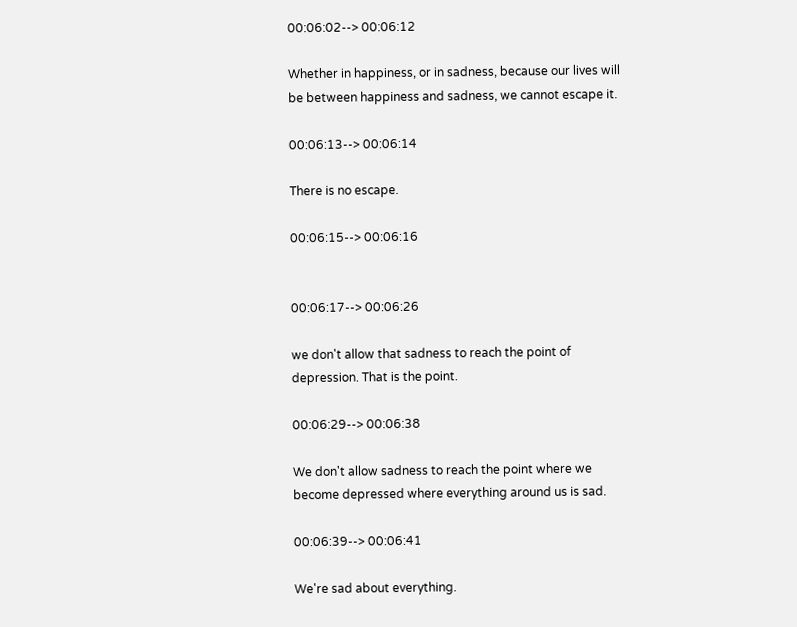00:06:02--> 00:06:12

Whether in happiness, or in sadness, because our lives will be between happiness and sadness, we cannot escape it.

00:06:13--> 00:06:14

There is no escape.

00:06:15--> 00:06:16


00:06:17--> 00:06:26

we don't allow that sadness to reach the point of depression. That is the point.

00:06:29--> 00:06:38

We don't allow sadness to reach the point where we become depressed where everything around us is sad.

00:06:39--> 00:06:41

We're sad about everything.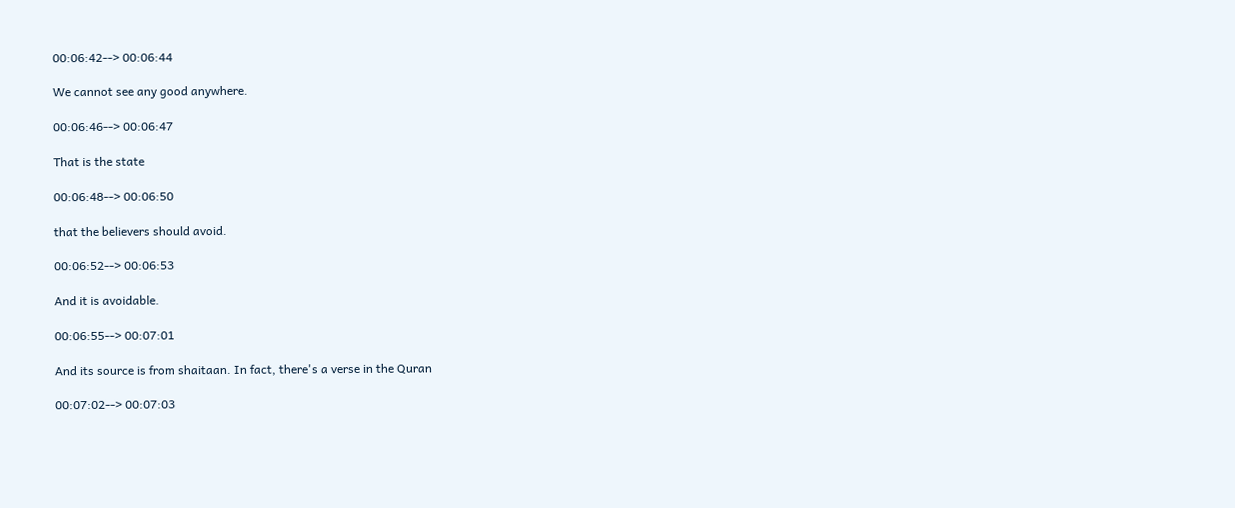00:06:42--> 00:06:44

We cannot see any good anywhere.

00:06:46--> 00:06:47

That is the state

00:06:48--> 00:06:50

that the believers should avoid.

00:06:52--> 00:06:53

And it is avoidable.

00:06:55--> 00:07:01

And its source is from shaitaan. In fact, there's a verse in the Quran

00:07:02--> 00:07:03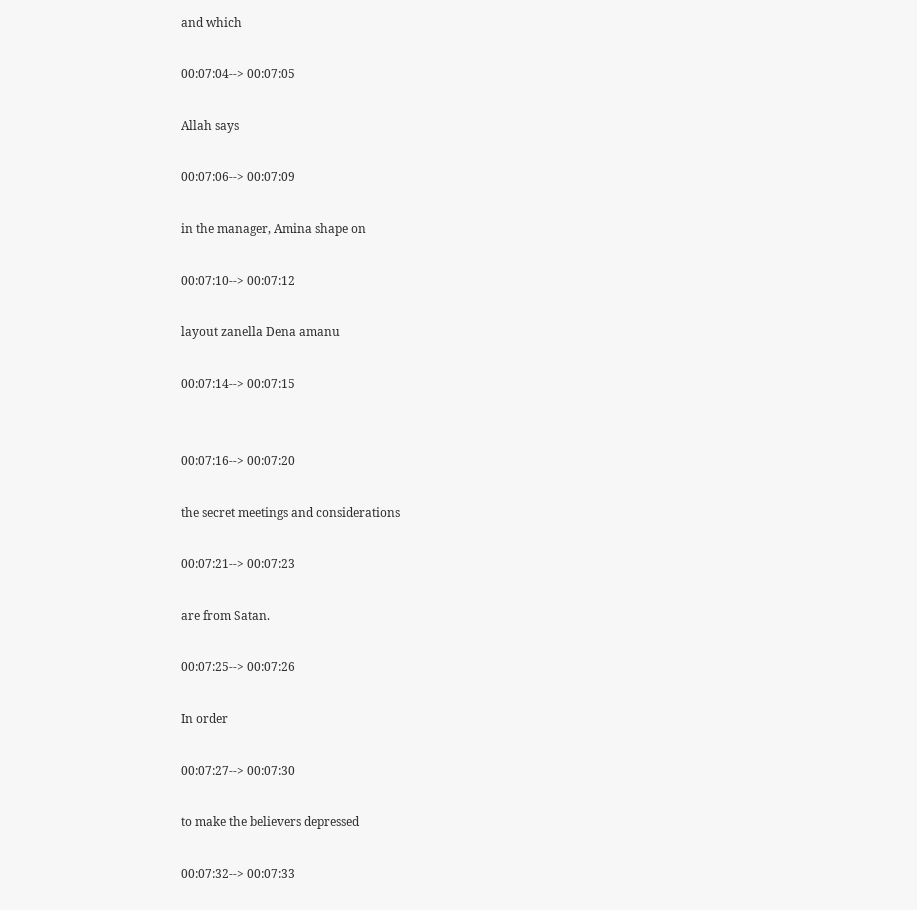and which

00:07:04--> 00:07:05

Allah says

00:07:06--> 00:07:09

in the manager, Amina shape on

00:07:10--> 00:07:12

layout zanella Dena amanu

00:07:14--> 00:07:15


00:07:16--> 00:07:20

the secret meetings and considerations

00:07:21--> 00:07:23

are from Satan.

00:07:25--> 00:07:26

In order

00:07:27--> 00:07:30

to make the believers depressed

00:07:32--> 00:07:33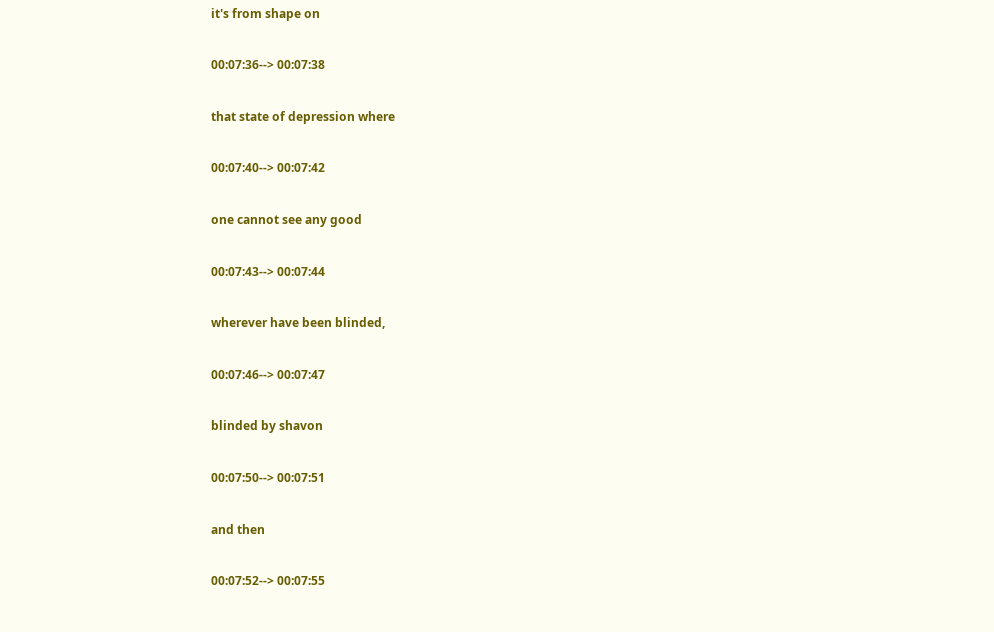it's from shape on

00:07:36--> 00:07:38

that state of depression where

00:07:40--> 00:07:42

one cannot see any good

00:07:43--> 00:07:44

wherever have been blinded,

00:07:46--> 00:07:47

blinded by shavon

00:07:50--> 00:07:51

and then

00:07:52--> 00:07:55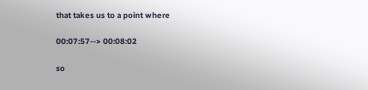that takes us to a point where

00:07:57--> 00:08:02

so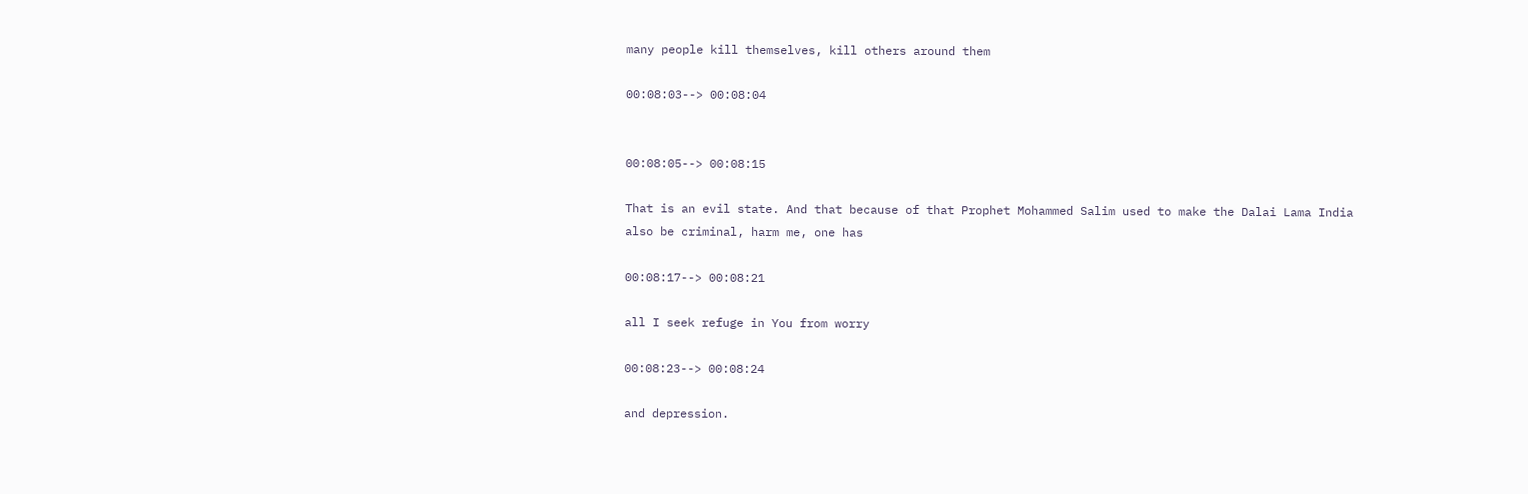many people kill themselves, kill others around them

00:08:03--> 00:08:04


00:08:05--> 00:08:15

That is an evil state. And that because of that Prophet Mohammed Salim used to make the Dalai Lama India also be criminal, harm me, one has

00:08:17--> 00:08:21

all I seek refuge in You from worry

00:08:23--> 00:08:24

and depression.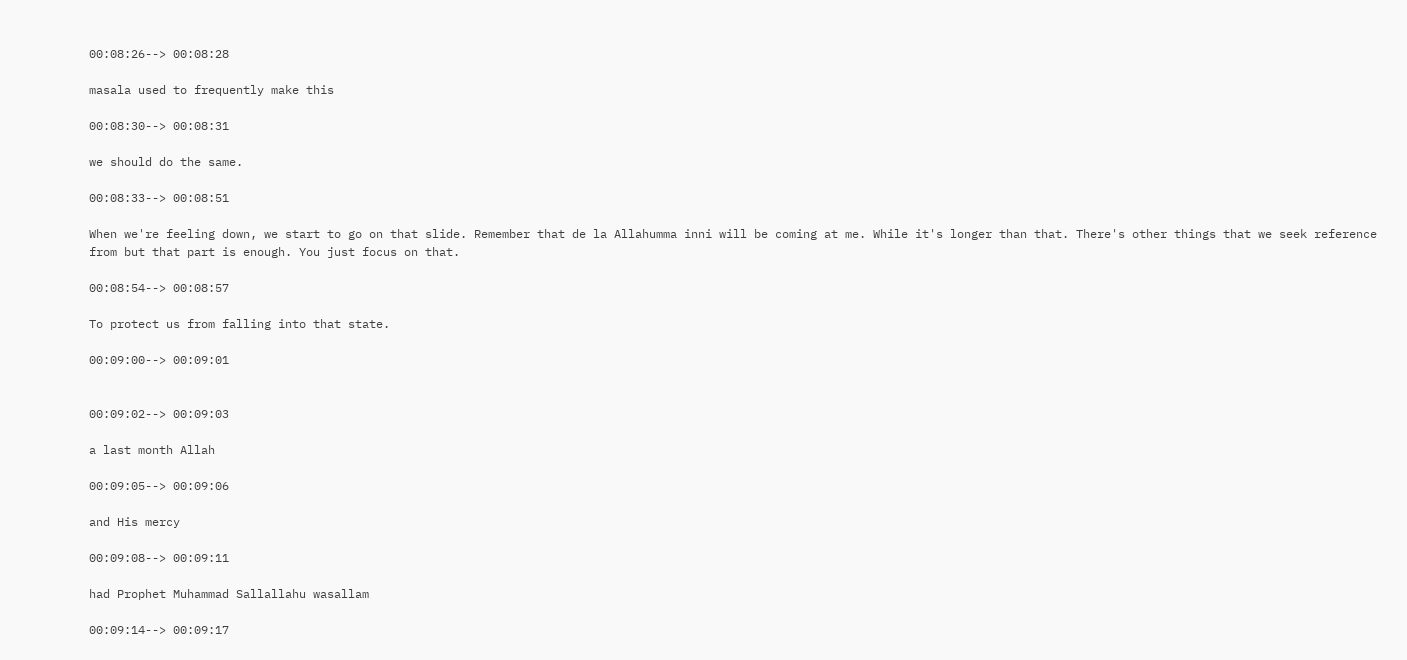00:08:26--> 00:08:28

masala used to frequently make this

00:08:30--> 00:08:31

we should do the same.

00:08:33--> 00:08:51

When we're feeling down, we start to go on that slide. Remember that de la Allahumma inni will be coming at me. While it's longer than that. There's other things that we seek reference from but that part is enough. You just focus on that.

00:08:54--> 00:08:57

To protect us from falling into that state.

00:09:00--> 00:09:01


00:09:02--> 00:09:03

a last month Allah

00:09:05--> 00:09:06

and His mercy

00:09:08--> 00:09:11

had Prophet Muhammad Sallallahu wasallam

00:09:14--> 00:09:17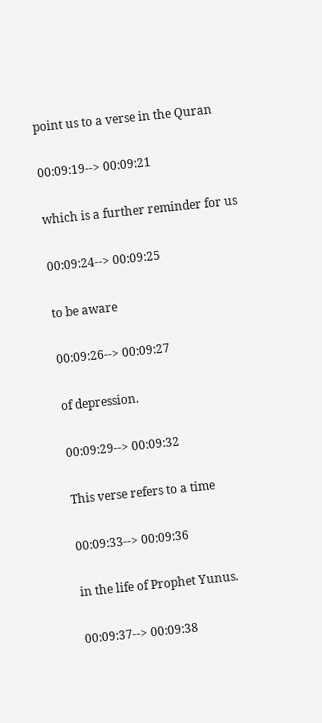point us to a verse in the Quran

00:09:19--> 00:09:21

which is a further reminder for us

00:09:24--> 00:09:25

to be aware

00:09:26--> 00:09:27

of depression.

00:09:29--> 00:09:32

This verse refers to a time

00:09:33--> 00:09:36

in the life of Prophet Yunus.

00:09:37--> 00:09:38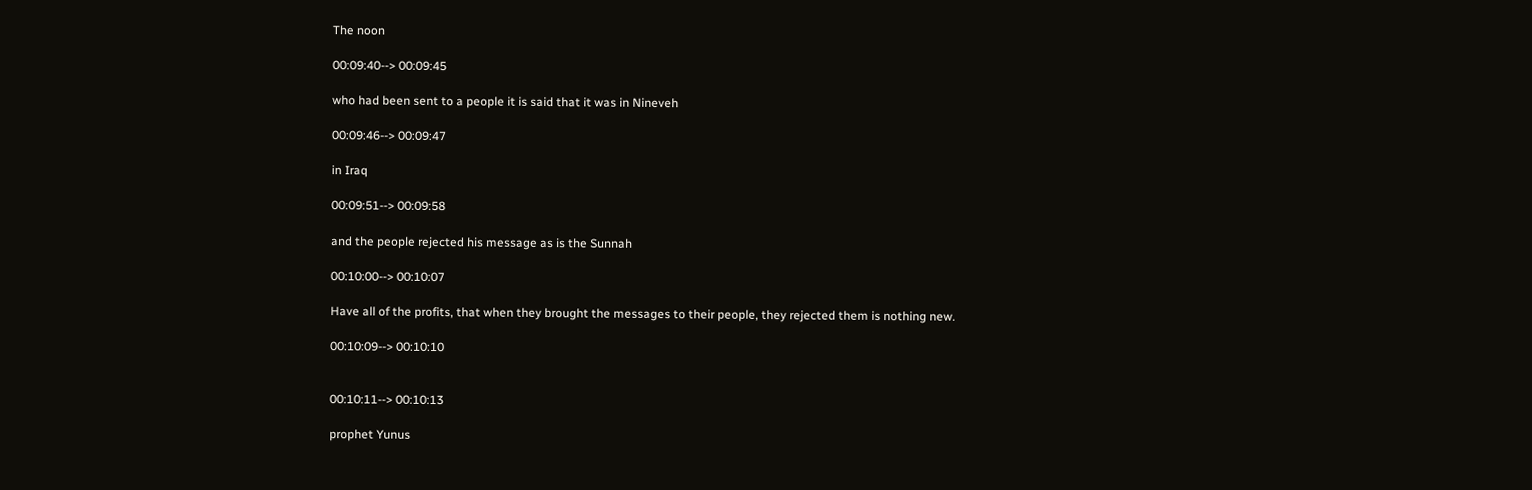The noon

00:09:40--> 00:09:45

who had been sent to a people it is said that it was in Nineveh

00:09:46--> 00:09:47

in Iraq

00:09:51--> 00:09:58

and the people rejected his message as is the Sunnah

00:10:00--> 00:10:07

Have all of the profits, that when they brought the messages to their people, they rejected them is nothing new.

00:10:09--> 00:10:10


00:10:11--> 00:10:13

prophet Yunus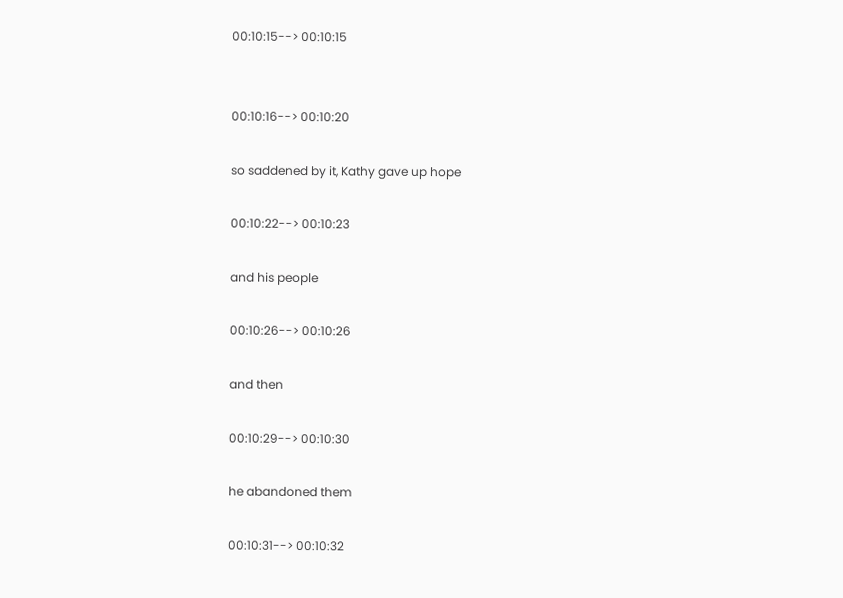00:10:15--> 00:10:15


00:10:16--> 00:10:20

so saddened by it, Kathy gave up hope

00:10:22--> 00:10:23

and his people

00:10:26--> 00:10:26

and then

00:10:29--> 00:10:30

he abandoned them

00:10:31--> 00:10:32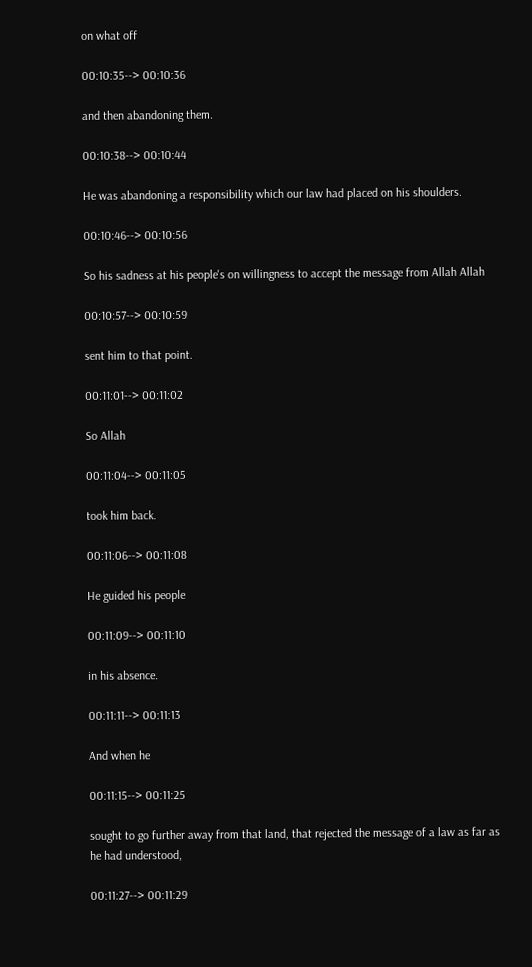on what off

00:10:35--> 00:10:36

and then abandoning them.

00:10:38--> 00:10:44

He was abandoning a responsibility which our law had placed on his shoulders.

00:10:46--> 00:10:56

So his sadness at his people's on willingness to accept the message from Allah Allah

00:10:57--> 00:10:59

sent him to that point.

00:11:01--> 00:11:02

So Allah

00:11:04--> 00:11:05

took him back.

00:11:06--> 00:11:08

He guided his people

00:11:09--> 00:11:10

in his absence.

00:11:11--> 00:11:13

And when he

00:11:15--> 00:11:25

sought to go further away from that land, that rejected the message of a law as far as he had understood,

00:11:27--> 00:11:29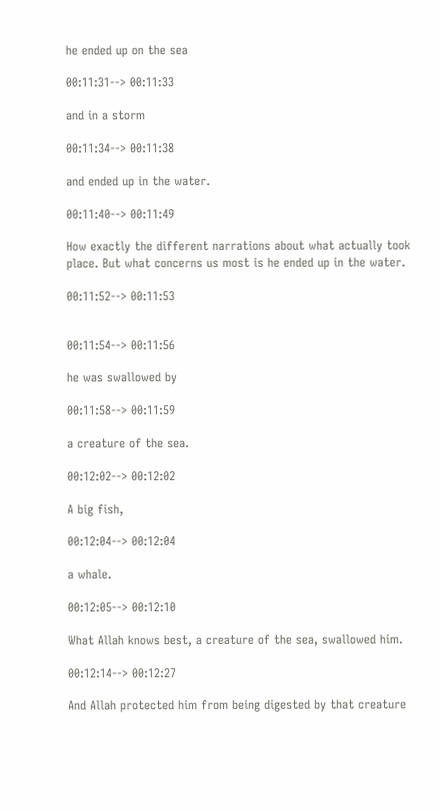he ended up on the sea

00:11:31--> 00:11:33

and in a storm

00:11:34--> 00:11:38

and ended up in the water.

00:11:40--> 00:11:49

How exactly the different narrations about what actually took place. But what concerns us most is he ended up in the water.

00:11:52--> 00:11:53


00:11:54--> 00:11:56

he was swallowed by

00:11:58--> 00:11:59

a creature of the sea.

00:12:02--> 00:12:02

A big fish,

00:12:04--> 00:12:04

a whale.

00:12:05--> 00:12:10

What Allah knows best, a creature of the sea, swallowed him.

00:12:14--> 00:12:27

And Allah protected him from being digested by that creature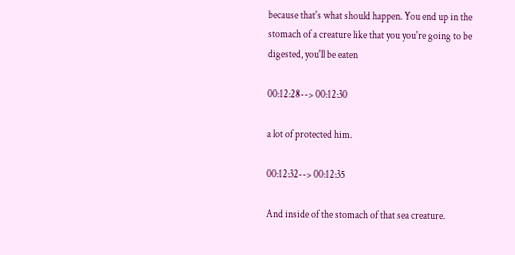because that's what should happen. You end up in the stomach of a creature like that you you're going to be digested, you'll be eaten

00:12:28--> 00:12:30

a lot of protected him.

00:12:32--> 00:12:35

And inside of the stomach of that sea creature.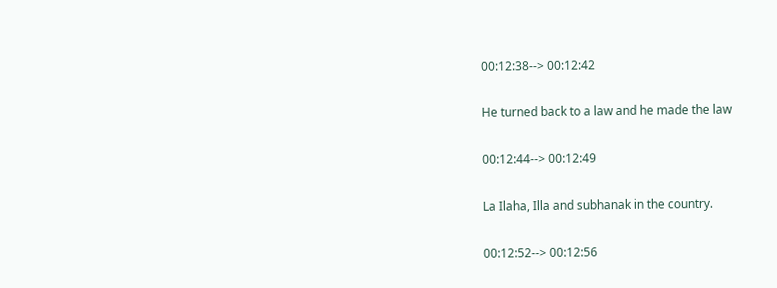00:12:38--> 00:12:42

He turned back to a law and he made the law

00:12:44--> 00:12:49

La Ilaha, Illa and subhanak in the country.

00:12:52--> 00:12:56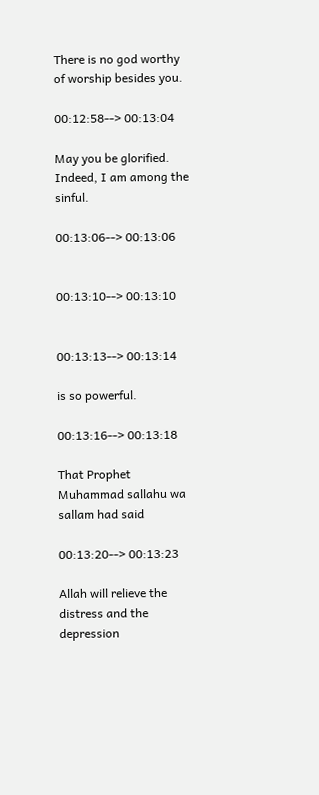There is no god worthy of worship besides you.

00:12:58--> 00:13:04

May you be glorified. Indeed, I am among the sinful.

00:13:06--> 00:13:06


00:13:10--> 00:13:10


00:13:13--> 00:13:14

is so powerful.

00:13:16--> 00:13:18

That Prophet Muhammad sallahu wa sallam had said

00:13:20--> 00:13:23

Allah will relieve the distress and the depression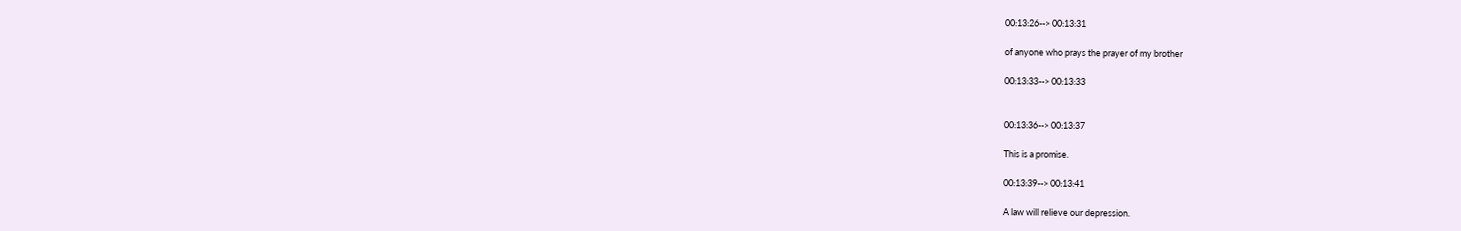00:13:26--> 00:13:31

of anyone who prays the prayer of my brother

00:13:33--> 00:13:33


00:13:36--> 00:13:37

This is a promise.

00:13:39--> 00:13:41

A law will relieve our depression.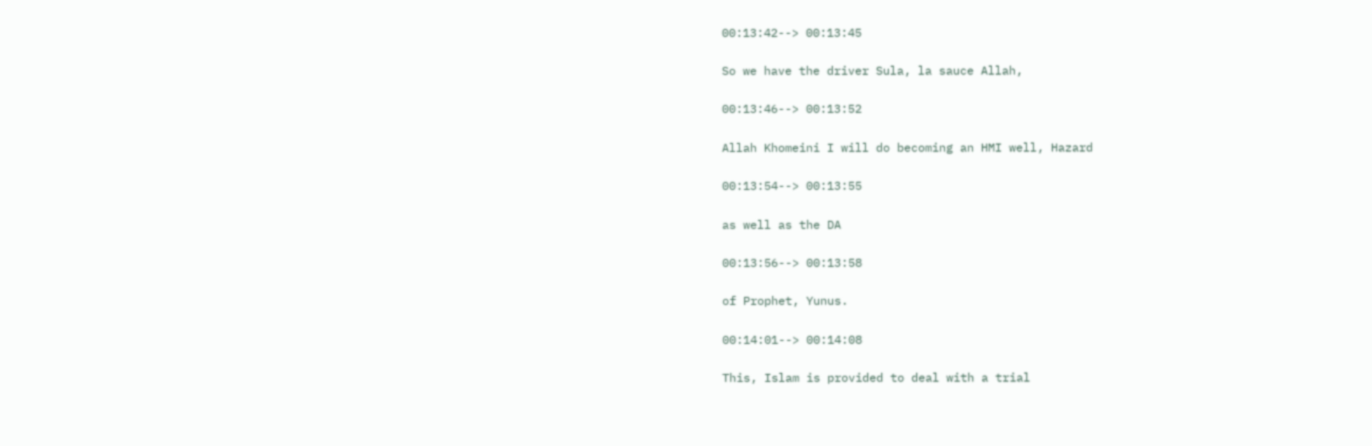00:13:42--> 00:13:45

So we have the driver Sula, la sauce Allah,

00:13:46--> 00:13:52

Allah Khomeini I will do becoming an HMI well, Hazard

00:13:54--> 00:13:55

as well as the DA

00:13:56--> 00:13:58

of Prophet, Yunus.

00:14:01--> 00:14:08

This, Islam is provided to deal with a trial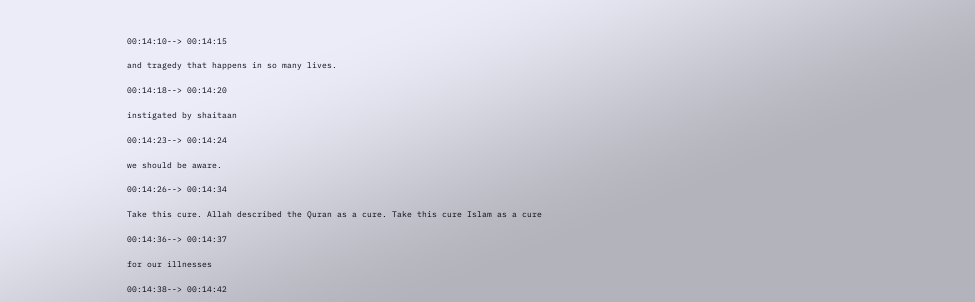00:14:10--> 00:14:15

and tragedy that happens in so many lives.

00:14:18--> 00:14:20

instigated by shaitaan

00:14:23--> 00:14:24

we should be aware.

00:14:26--> 00:14:34

Take this cure. Allah described the Quran as a cure. Take this cure Islam as a cure

00:14:36--> 00:14:37

for our illnesses

00:14:38--> 00:14:42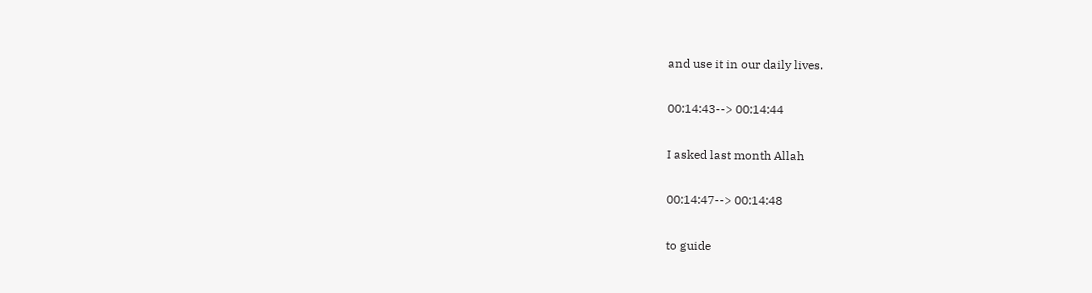and use it in our daily lives.

00:14:43--> 00:14:44

I asked last month Allah

00:14:47--> 00:14:48

to guide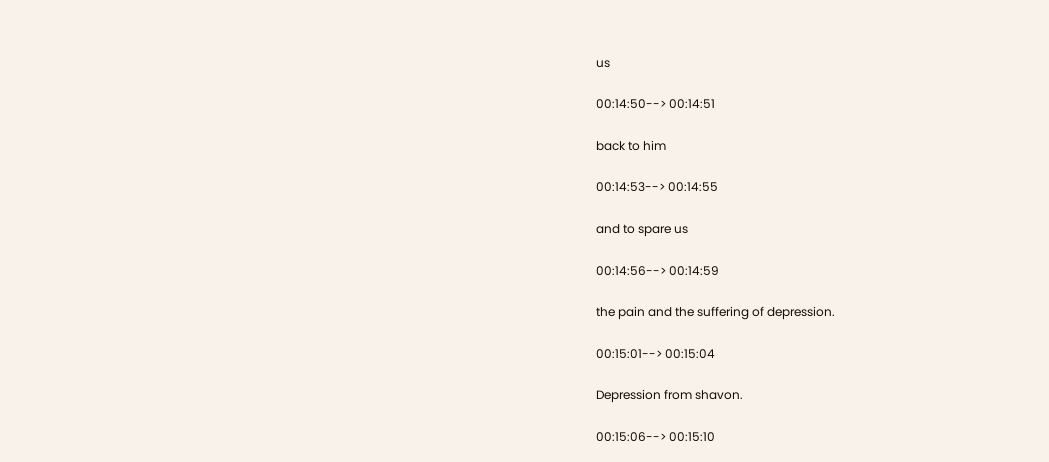us

00:14:50--> 00:14:51

back to him

00:14:53--> 00:14:55

and to spare us

00:14:56--> 00:14:59

the pain and the suffering of depression.

00:15:01--> 00:15:04

Depression from shavon.

00:15:06--> 00:15:10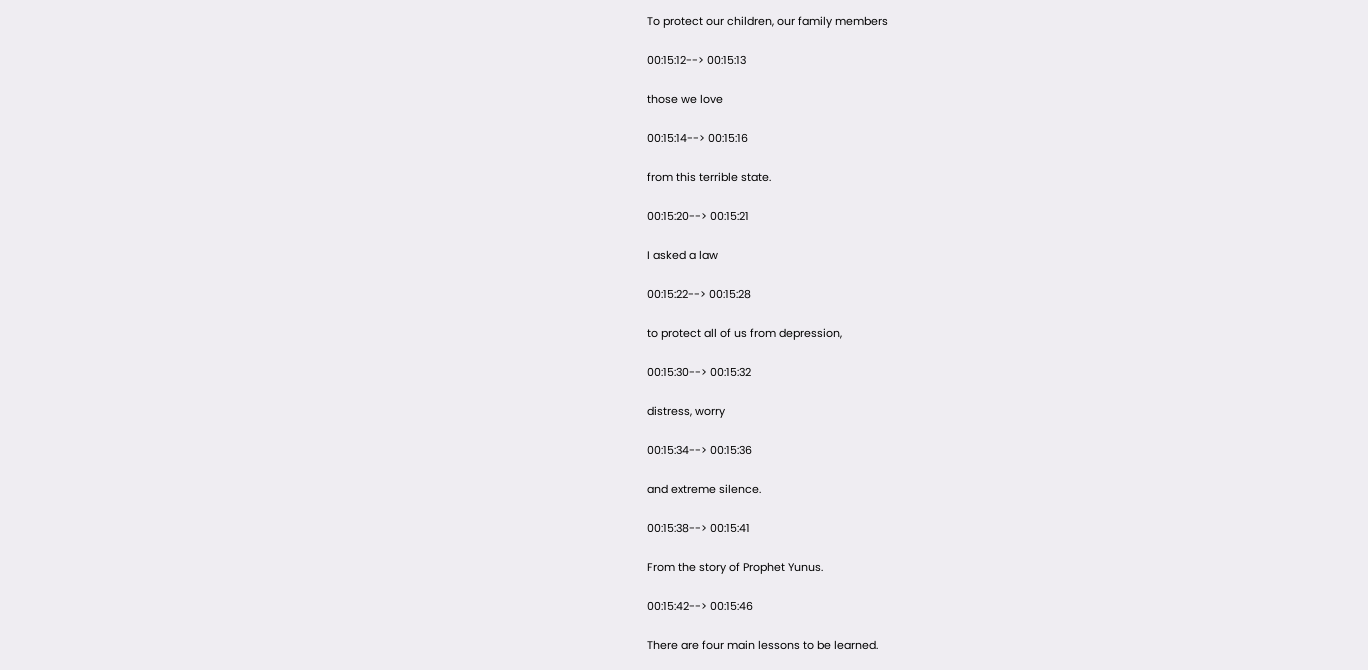To protect our children, our family members

00:15:12--> 00:15:13

those we love

00:15:14--> 00:15:16

from this terrible state.

00:15:20--> 00:15:21

I asked a law

00:15:22--> 00:15:28

to protect all of us from depression,

00:15:30--> 00:15:32

distress, worry

00:15:34--> 00:15:36

and extreme silence.

00:15:38--> 00:15:41

From the story of Prophet Yunus.

00:15:42--> 00:15:46

There are four main lessons to be learned.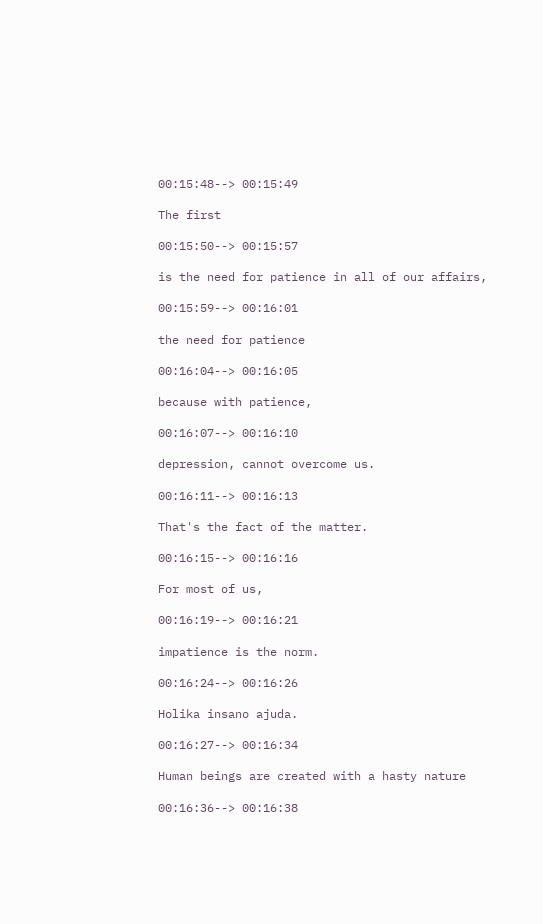00:15:48--> 00:15:49

The first

00:15:50--> 00:15:57

is the need for patience in all of our affairs,

00:15:59--> 00:16:01

the need for patience

00:16:04--> 00:16:05

because with patience,

00:16:07--> 00:16:10

depression, cannot overcome us.

00:16:11--> 00:16:13

That's the fact of the matter.

00:16:15--> 00:16:16

For most of us,

00:16:19--> 00:16:21

impatience is the norm.

00:16:24--> 00:16:26

Holika insano ajuda.

00:16:27--> 00:16:34

Human beings are created with a hasty nature

00:16:36--> 00:16:38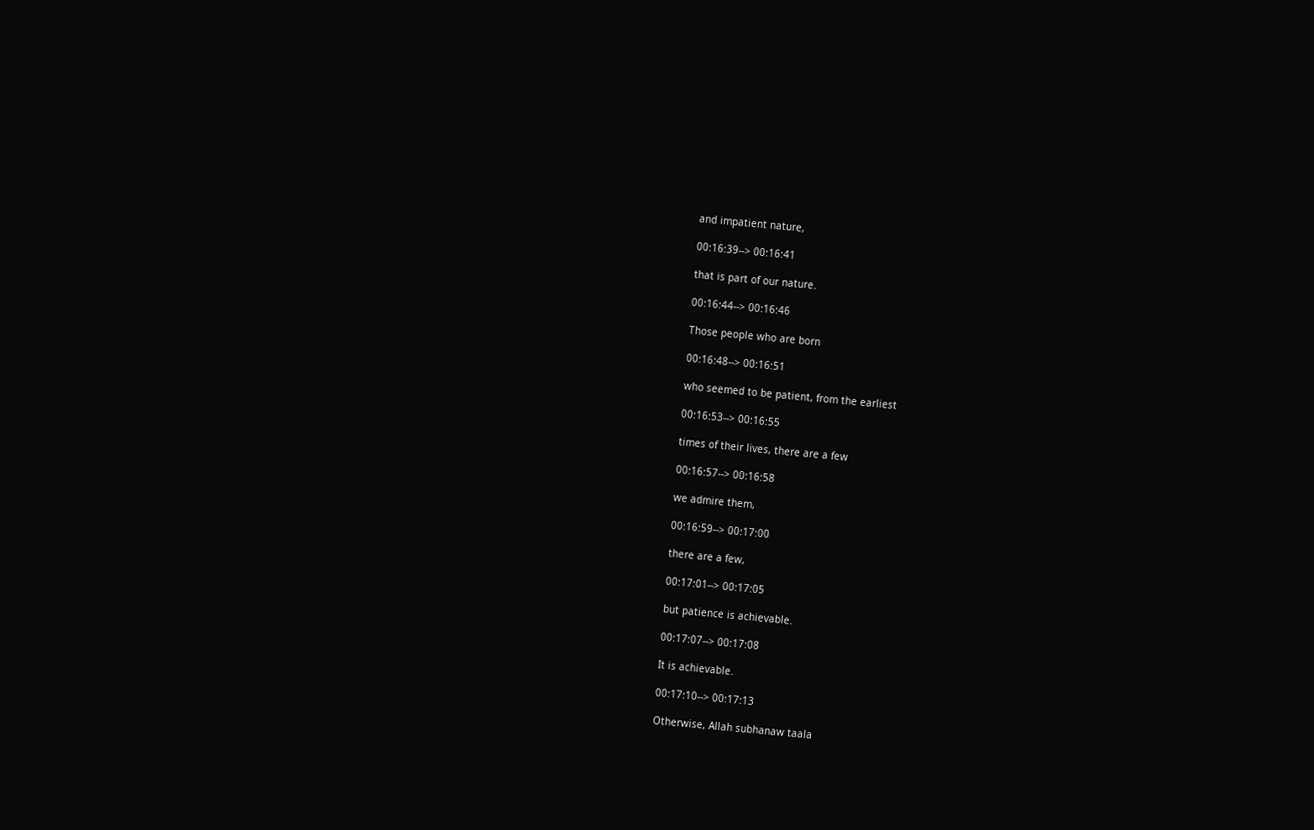and impatient nature,

00:16:39--> 00:16:41

that is part of our nature.

00:16:44--> 00:16:46

Those people who are born

00:16:48--> 00:16:51

who seemed to be patient, from the earliest

00:16:53--> 00:16:55

times of their lives, there are a few

00:16:57--> 00:16:58

we admire them,

00:16:59--> 00:17:00

there are a few,

00:17:01--> 00:17:05

but patience is achievable.

00:17:07--> 00:17:08

It is achievable.

00:17:10--> 00:17:13

Otherwise, Allah subhanaw taala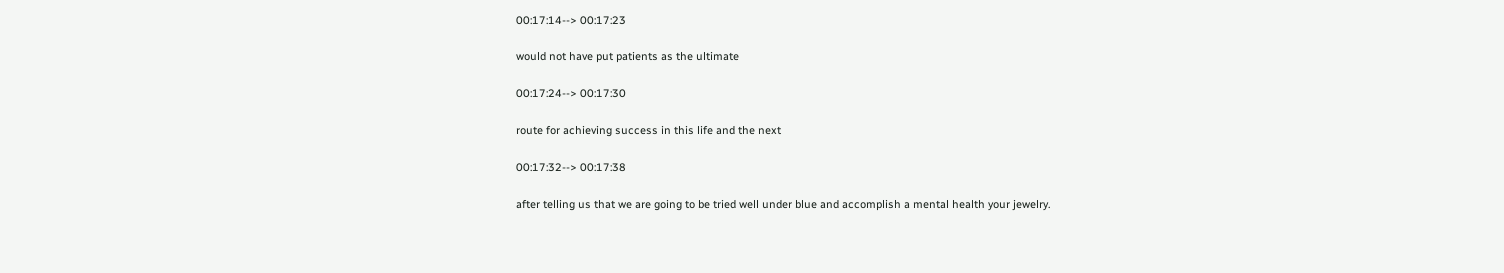00:17:14--> 00:17:23

would not have put patients as the ultimate

00:17:24--> 00:17:30

route for achieving success in this life and the next

00:17:32--> 00:17:38

after telling us that we are going to be tried well under blue and accomplish a mental health your jewelry.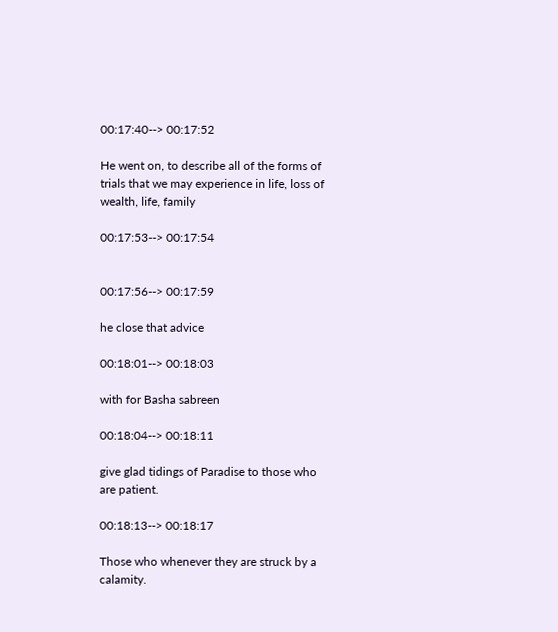00:17:40--> 00:17:52

He went on, to describe all of the forms of trials that we may experience in life, loss of wealth, life, family

00:17:53--> 00:17:54


00:17:56--> 00:17:59

he close that advice

00:18:01--> 00:18:03

with for Basha sabreen

00:18:04--> 00:18:11

give glad tidings of Paradise to those who are patient.

00:18:13--> 00:18:17

Those who whenever they are struck by a calamity.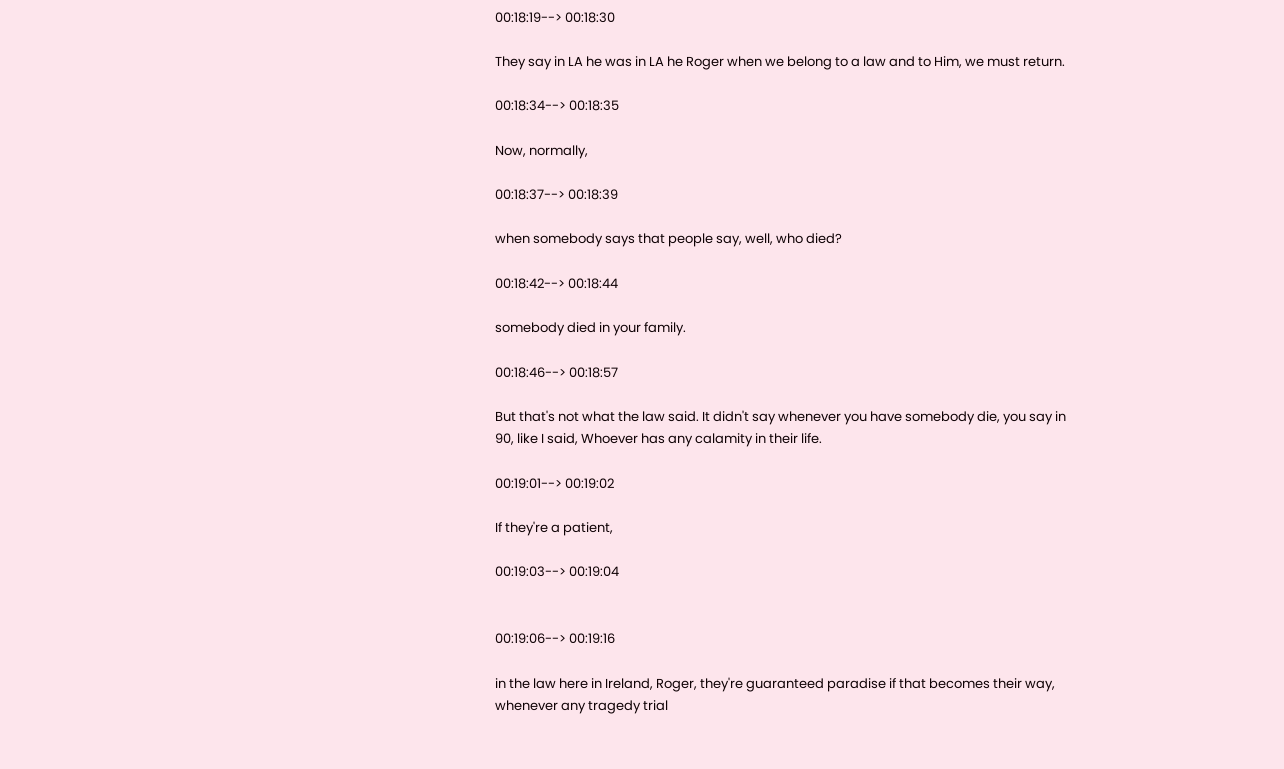00:18:19--> 00:18:30

They say in LA he was in LA he Roger when we belong to a law and to Him, we must return.

00:18:34--> 00:18:35

Now, normally,

00:18:37--> 00:18:39

when somebody says that people say, well, who died?

00:18:42--> 00:18:44

somebody died in your family.

00:18:46--> 00:18:57

But that's not what the law said. It didn't say whenever you have somebody die, you say in 90, like I said, Whoever has any calamity in their life.

00:19:01--> 00:19:02

If they're a patient,

00:19:03--> 00:19:04


00:19:06--> 00:19:16

in the law here in Ireland, Roger, they're guaranteed paradise if that becomes their way, whenever any tragedy trial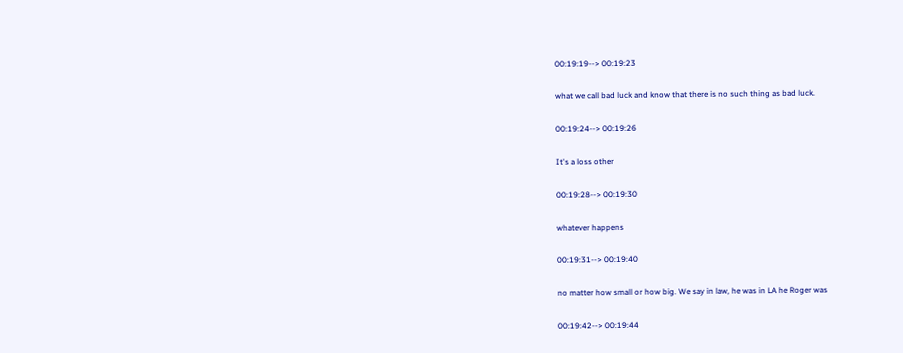00:19:19--> 00:19:23

what we call bad luck and know that there is no such thing as bad luck.

00:19:24--> 00:19:26

It's a loss other

00:19:28--> 00:19:30

whatever happens

00:19:31--> 00:19:40

no matter how small or how big. We say in law, he was in LA he Roger was

00:19:42--> 00:19:44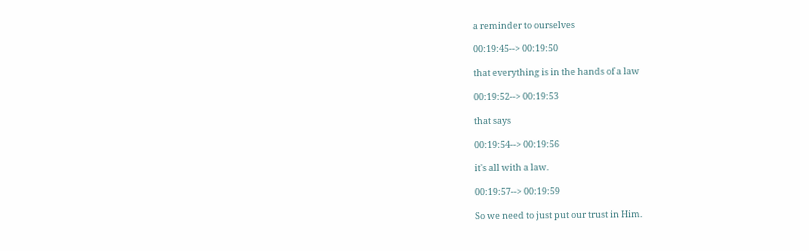a reminder to ourselves

00:19:45--> 00:19:50

that everything is in the hands of a law

00:19:52--> 00:19:53

that says

00:19:54--> 00:19:56

it's all with a law.

00:19:57--> 00:19:59

So we need to just put our trust in Him.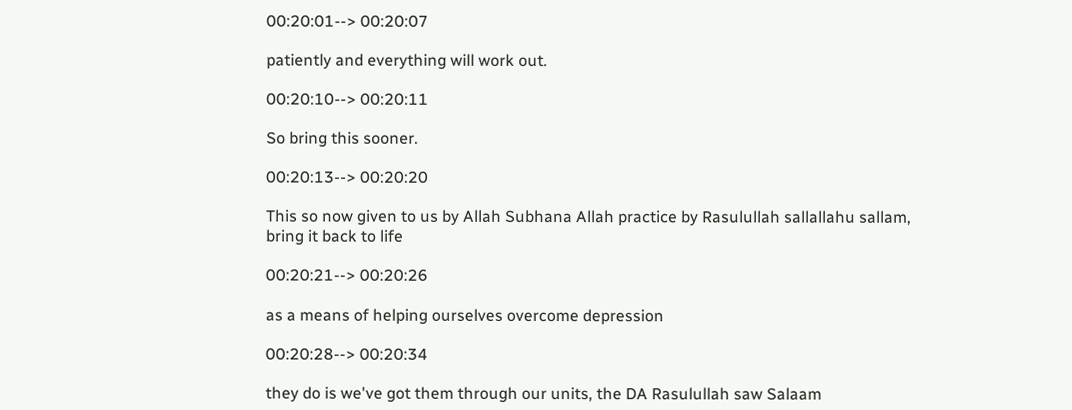00:20:01--> 00:20:07

patiently and everything will work out.

00:20:10--> 00:20:11

So bring this sooner.

00:20:13--> 00:20:20

This so now given to us by Allah Subhana Allah practice by Rasulullah sallallahu sallam, bring it back to life

00:20:21--> 00:20:26

as a means of helping ourselves overcome depression

00:20:28--> 00:20:34

they do is we've got them through our units, the DA Rasulullah saw Salaam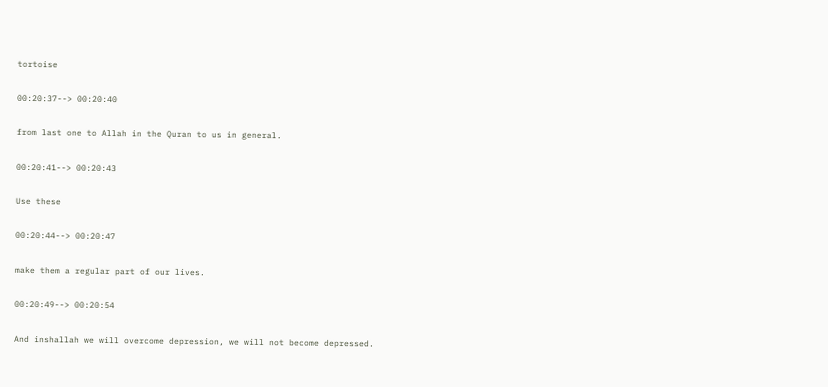tortoise

00:20:37--> 00:20:40

from last one to Allah in the Quran to us in general.

00:20:41--> 00:20:43

Use these

00:20:44--> 00:20:47

make them a regular part of our lives.

00:20:49--> 00:20:54

And inshallah we will overcome depression, we will not become depressed.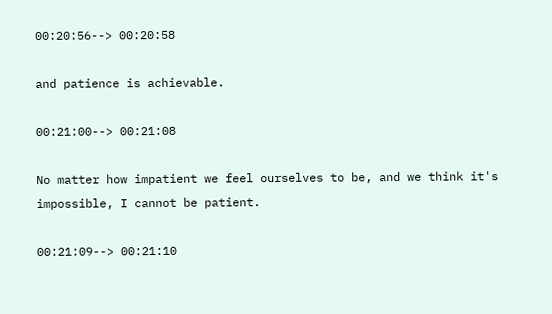00:20:56--> 00:20:58

and patience is achievable.

00:21:00--> 00:21:08

No matter how impatient we feel ourselves to be, and we think it's impossible, I cannot be patient.

00:21:09--> 00:21:10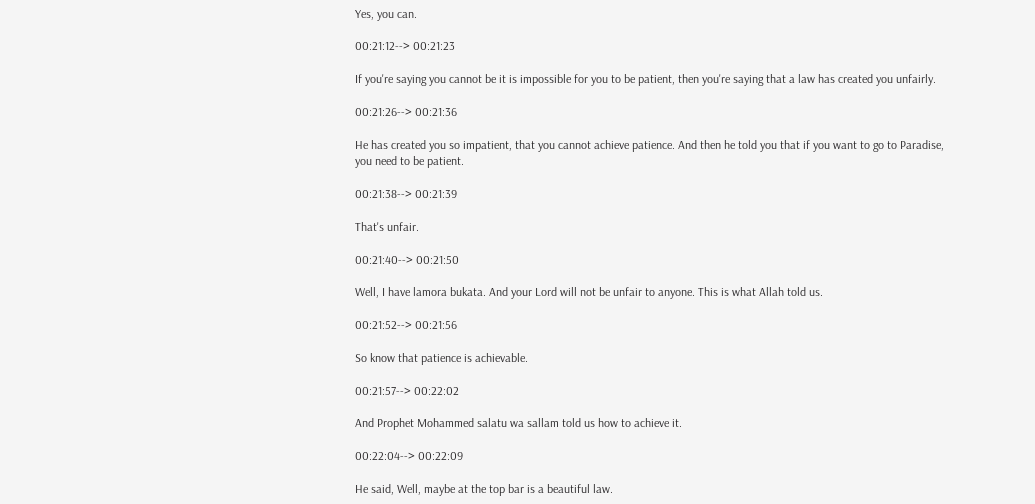Yes, you can.

00:21:12--> 00:21:23

If you're saying you cannot be it is impossible for you to be patient, then you're saying that a law has created you unfairly.

00:21:26--> 00:21:36

He has created you so impatient, that you cannot achieve patience. And then he told you that if you want to go to Paradise, you need to be patient.

00:21:38--> 00:21:39

That's unfair.

00:21:40--> 00:21:50

Well, I have lamora bukata. And your Lord will not be unfair to anyone. This is what Allah told us.

00:21:52--> 00:21:56

So know that patience is achievable.

00:21:57--> 00:22:02

And Prophet Mohammed salatu wa sallam told us how to achieve it.

00:22:04--> 00:22:09

He said, Well, maybe at the top bar is a beautiful law.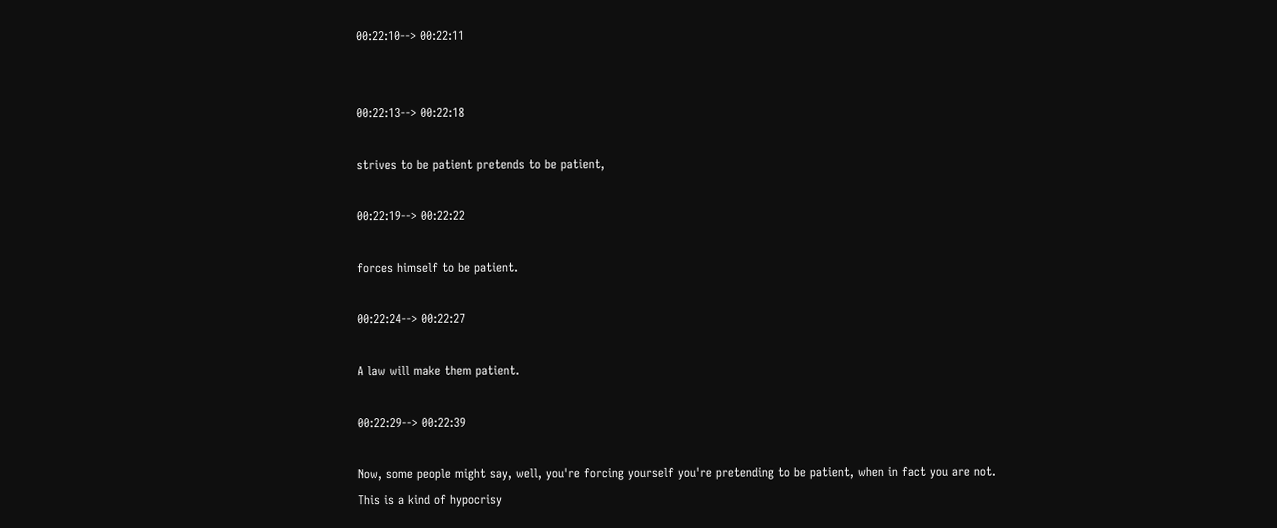00:22:10--> 00:22:11


00:22:13--> 00:22:18

strives to be patient pretends to be patient,

00:22:19--> 00:22:22

forces himself to be patient.

00:22:24--> 00:22:27

A law will make them patient.

00:22:29--> 00:22:39

Now, some people might say, well, you're forcing yourself you're pretending to be patient, when in fact you are not. This is a kind of hypocrisy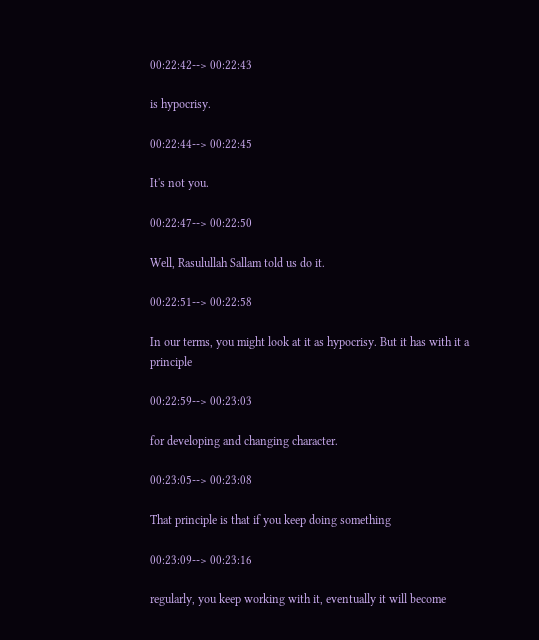00:22:42--> 00:22:43

is hypocrisy.

00:22:44--> 00:22:45

It's not you.

00:22:47--> 00:22:50

Well, Rasulullah Sallam told us do it.

00:22:51--> 00:22:58

In our terms, you might look at it as hypocrisy. But it has with it a principle

00:22:59--> 00:23:03

for developing and changing character.

00:23:05--> 00:23:08

That principle is that if you keep doing something

00:23:09--> 00:23:16

regularly, you keep working with it, eventually it will become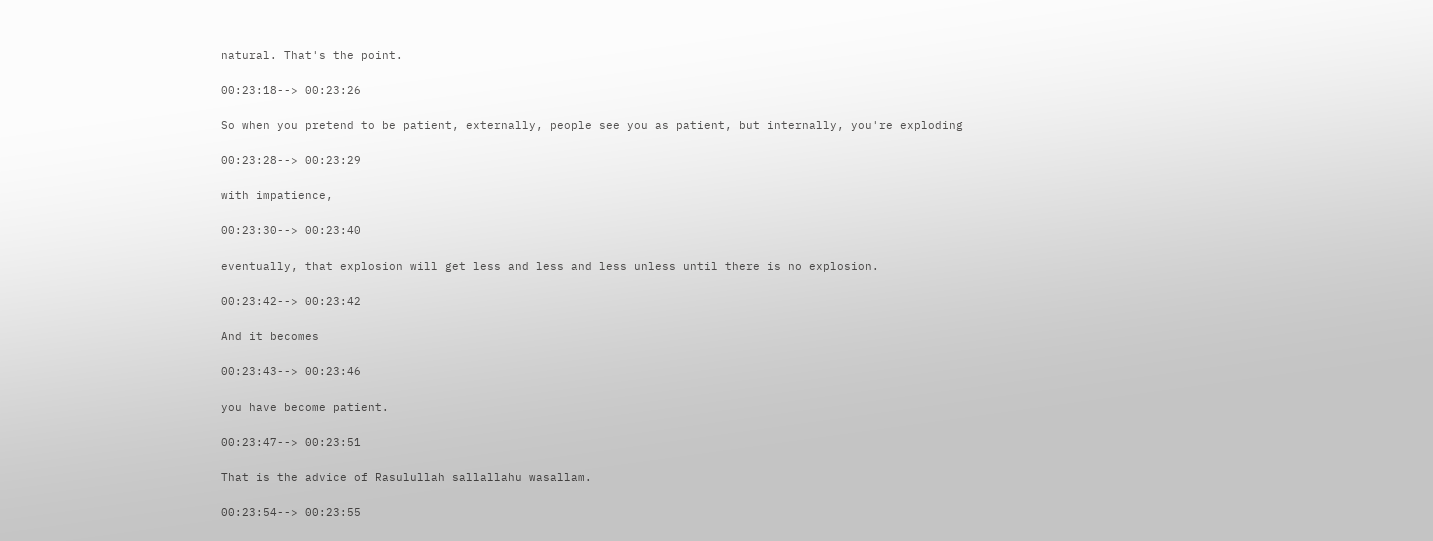natural. That's the point.

00:23:18--> 00:23:26

So when you pretend to be patient, externally, people see you as patient, but internally, you're exploding

00:23:28--> 00:23:29

with impatience,

00:23:30--> 00:23:40

eventually, that explosion will get less and less and less unless until there is no explosion.

00:23:42--> 00:23:42

And it becomes

00:23:43--> 00:23:46

you have become patient.

00:23:47--> 00:23:51

That is the advice of Rasulullah sallallahu wasallam.

00:23:54--> 00:23:55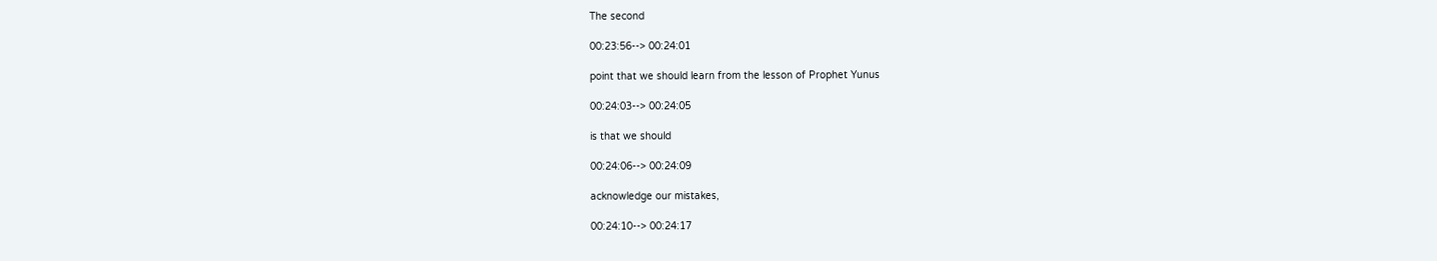The second

00:23:56--> 00:24:01

point that we should learn from the lesson of Prophet Yunus

00:24:03--> 00:24:05

is that we should

00:24:06--> 00:24:09

acknowledge our mistakes,

00:24:10--> 00:24:17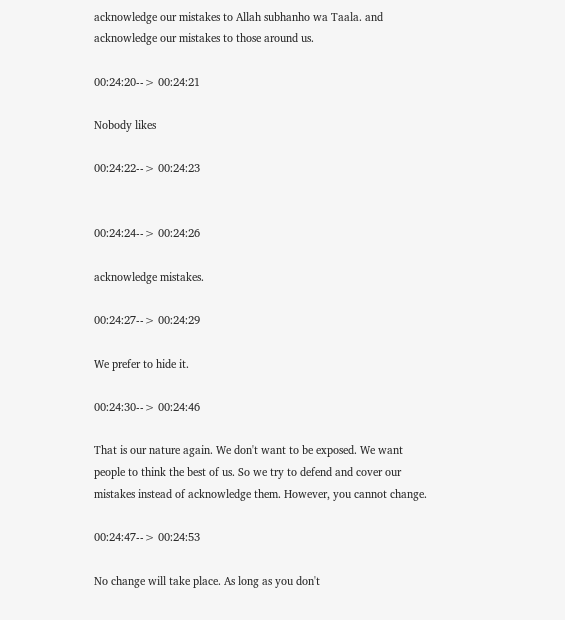acknowledge our mistakes to Allah subhanho wa Taala. and acknowledge our mistakes to those around us.

00:24:20--> 00:24:21

Nobody likes

00:24:22--> 00:24:23


00:24:24--> 00:24:26

acknowledge mistakes.

00:24:27--> 00:24:29

We prefer to hide it.

00:24:30--> 00:24:46

That is our nature again. We don't want to be exposed. We want people to think the best of us. So we try to defend and cover our mistakes instead of acknowledge them. However, you cannot change.

00:24:47--> 00:24:53

No change will take place. As long as you don't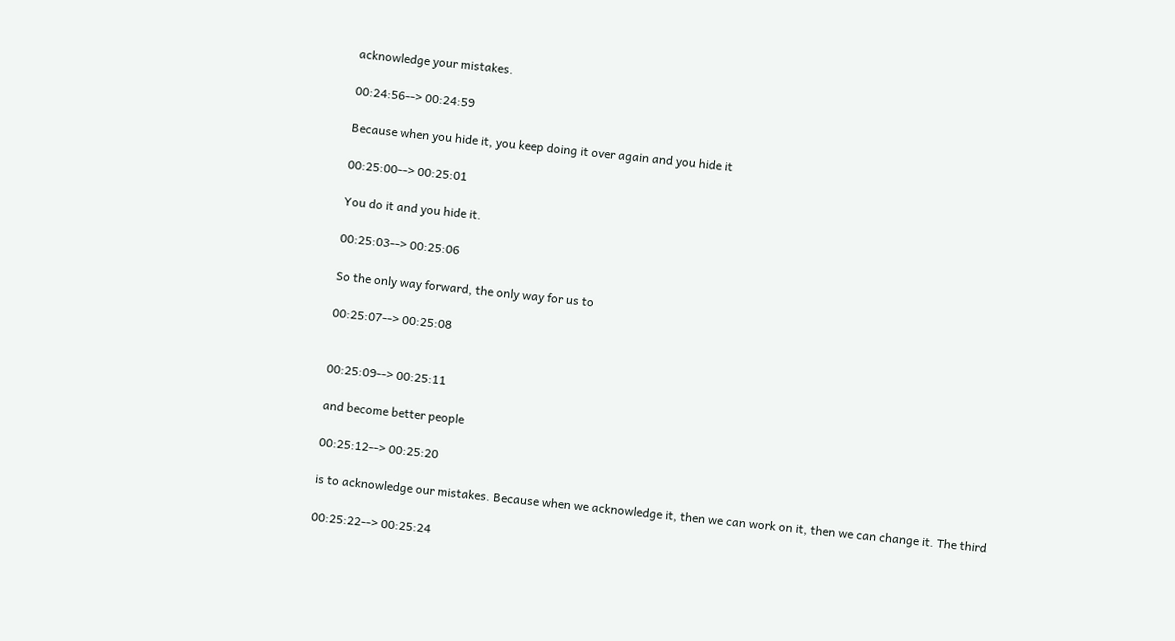acknowledge your mistakes.

00:24:56--> 00:24:59

Because when you hide it, you keep doing it over again and you hide it

00:25:00--> 00:25:01

You do it and you hide it.

00:25:03--> 00:25:06

So the only way forward, the only way for us to

00:25:07--> 00:25:08


00:25:09--> 00:25:11

and become better people

00:25:12--> 00:25:20

is to acknowledge our mistakes. Because when we acknowledge it, then we can work on it, then we can change it. The third

00:25:22--> 00:25:24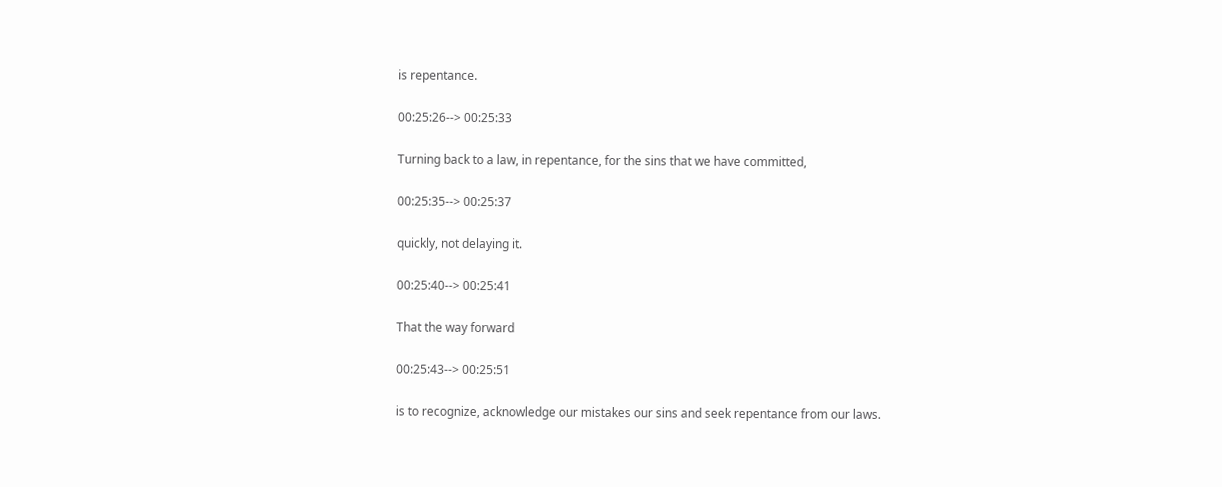is repentance.

00:25:26--> 00:25:33

Turning back to a law, in repentance, for the sins that we have committed,

00:25:35--> 00:25:37

quickly, not delaying it.

00:25:40--> 00:25:41

That the way forward

00:25:43--> 00:25:51

is to recognize, acknowledge our mistakes our sins and seek repentance from our laws.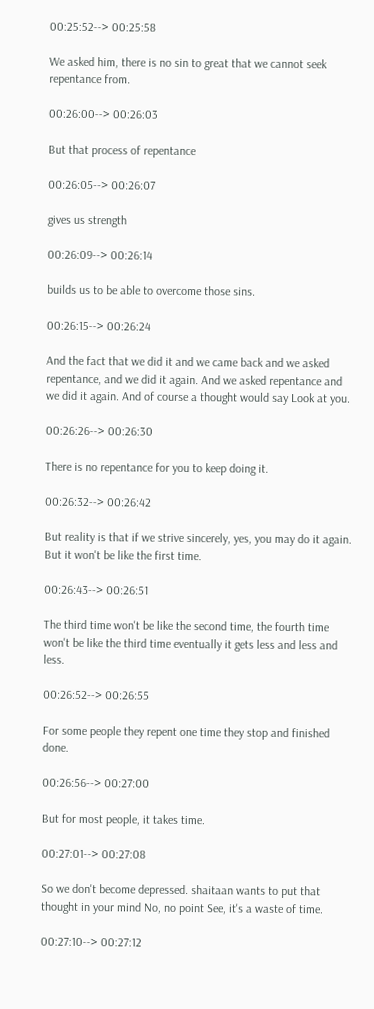00:25:52--> 00:25:58

We asked him, there is no sin to great that we cannot seek repentance from.

00:26:00--> 00:26:03

But that process of repentance

00:26:05--> 00:26:07

gives us strength

00:26:09--> 00:26:14

builds us to be able to overcome those sins.

00:26:15--> 00:26:24

And the fact that we did it and we came back and we asked repentance, and we did it again. And we asked repentance and we did it again. And of course a thought would say Look at you.

00:26:26--> 00:26:30

There is no repentance for you to keep doing it.

00:26:32--> 00:26:42

But reality is that if we strive sincerely, yes, you may do it again. But it won't be like the first time.

00:26:43--> 00:26:51

The third time won't be like the second time, the fourth time won't be like the third time eventually it gets less and less and less.

00:26:52--> 00:26:55

For some people they repent one time they stop and finished done.

00:26:56--> 00:27:00

But for most people, it takes time.

00:27:01--> 00:27:08

So we don't become depressed. shaitaan wants to put that thought in your mind No, no point See, it's a waste of time.

00:27:10--> 00:27:12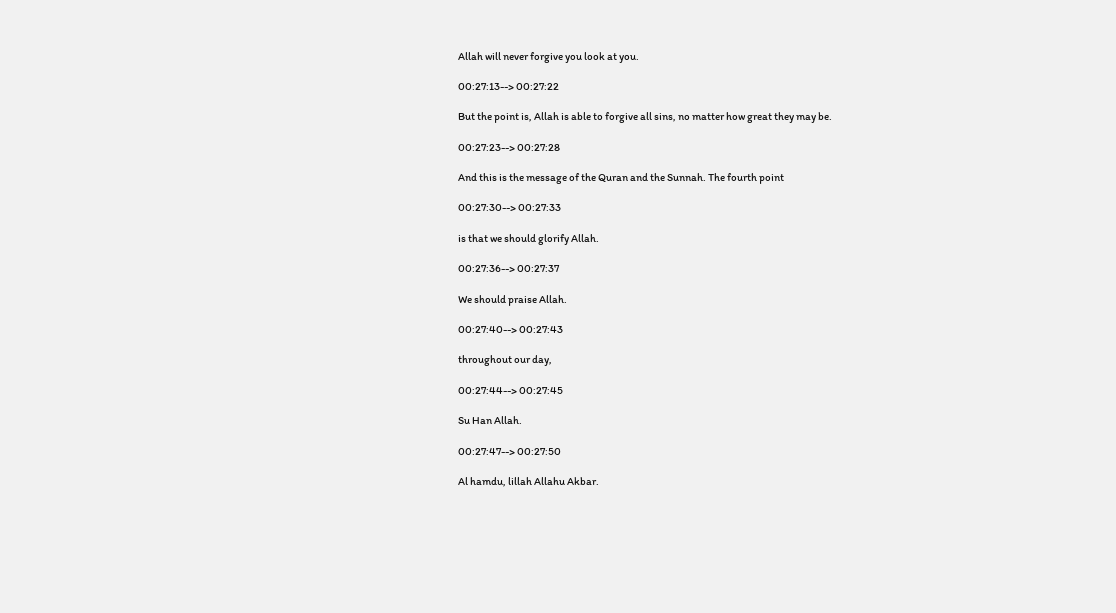Allah will never forgive you look at you.

00:27:13--> 00:27:22

But the point is, Allah is able to forgive all sins, no matter how great they may be.

00:27:23--> 00:27:28

And this is the message of the Quran and the Sunnah. The fourth point

00:27:30--> 00:27:33

is that we should glorify Allah.

00:27:36--> 00:27:37

We should praise Allah.

00:27:40--> 00:27:43

throughout our day,

00:27:44--> 00:27:45

Su Han Allah.

00:27:47--> 00:27:50

Al hamdu, lillah Allahu Akbar.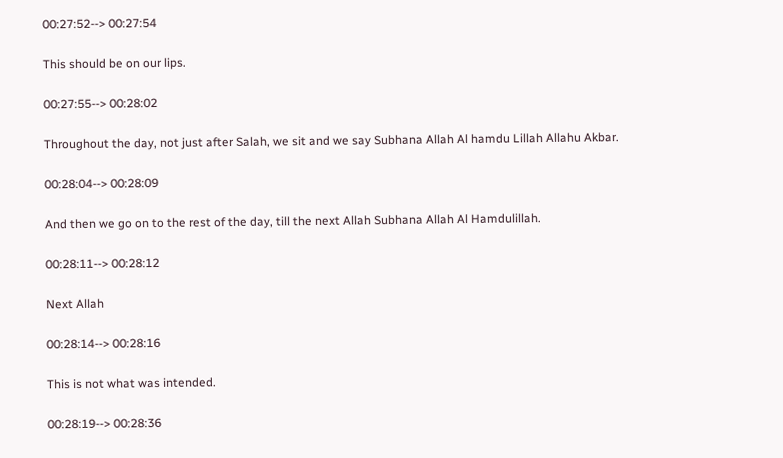00:27:52--> 00:27:54

This should be on our lips.

00:27:55--> 00:28:02

Throughout the day, not just after Salah, we sit and we say Subhana Allah Al hamdu Lillah Allahu Akbar.

00:28:04--> 00:28:09

And then we go on to the rest of the day, till the next Allah Subhana Allah Al Hamdulillah.

00:28:11--> 00:28:12

Next Allah

00:28:14--> 00:28:16

This is not what was intended.

00:28:19--> 00:28:36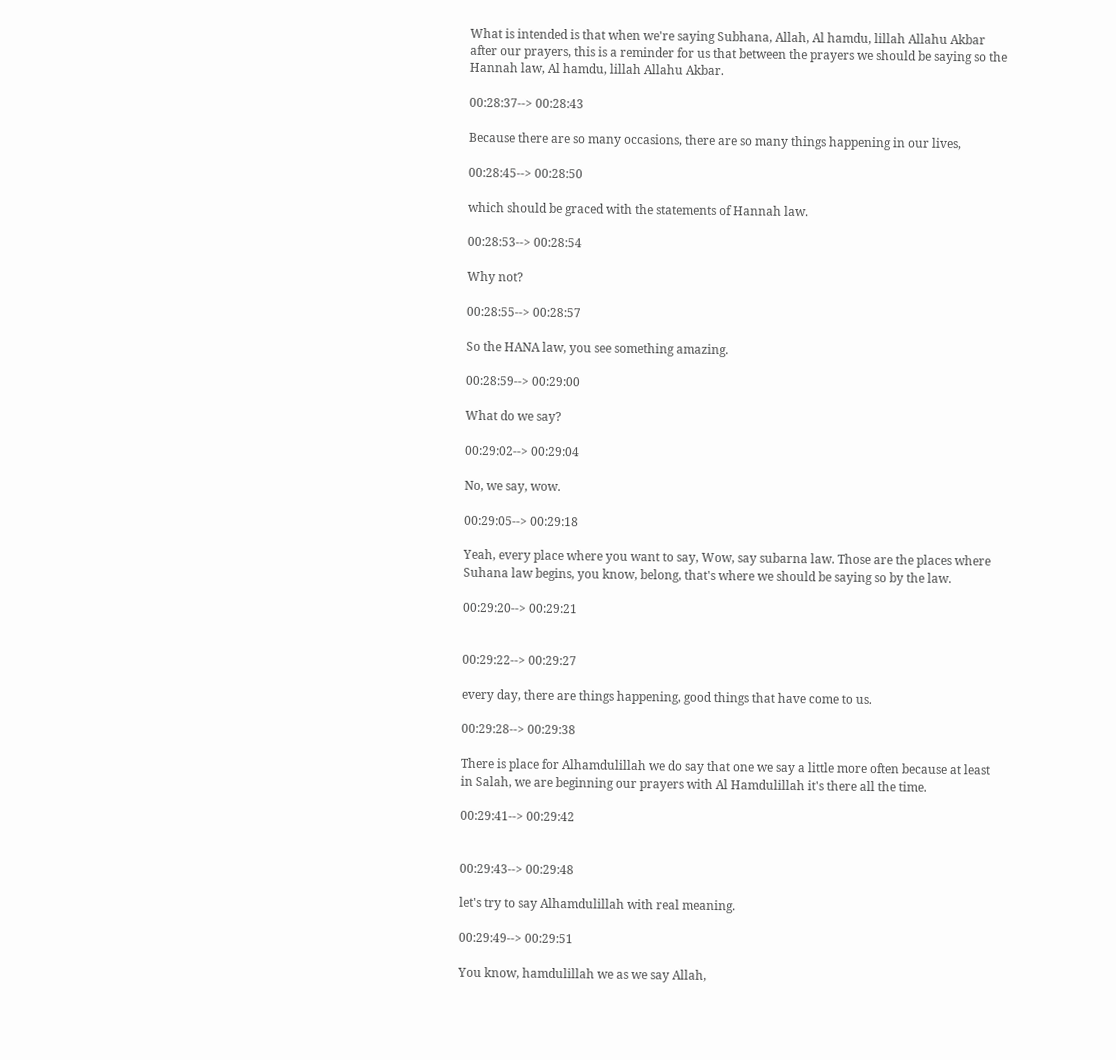What is intended is that when we're saying Subhana, Allah, Al hamdu, lillah Allahu Akbar after our prayers, this is a reminder for us that between the prayers we should be saying so the Hannah law, Al hamdu, lillah Allahu Akbar.

00:28:37--> 00:28:43

Because there are so many occasions, there are so many things happening in our lives,

00:28:45--> 00:28:50

which should be graced with the statements of Hannah law.

00:28:53--> 00:28:54

Why not?

00:28:55--> 00:28:57

So the HANA law, you see something amazing.

00:28:59--> 00:29:00

What do we say?

00:29:02--> 00:29:04

No, we say, wow.

00:29:05--> 00:29:18

Yeah, every place where you want to say, Wow, say subarna law. Those are the places where Suhana law begins, you know, belong, that's where we should be saying so by the law.

00:29:20--> 00:29:21


00:29:22--> 00:29:27

every day, there are things happening, good things that have come to us.

00:29:28--> 00:29:38

There is place for Alhamdulillah we do say that one we say a little more often because at least in Salah, we are beginning our prayers with Al Hamdulillah it's there all the time.

00:29:41--> 00:29:42


00:29:43--> 00:29:48

let's try to say Alhamdulillah with real meaning.

00:29:49--> 00:29:51

You know, hamdulillah we as we say Allah,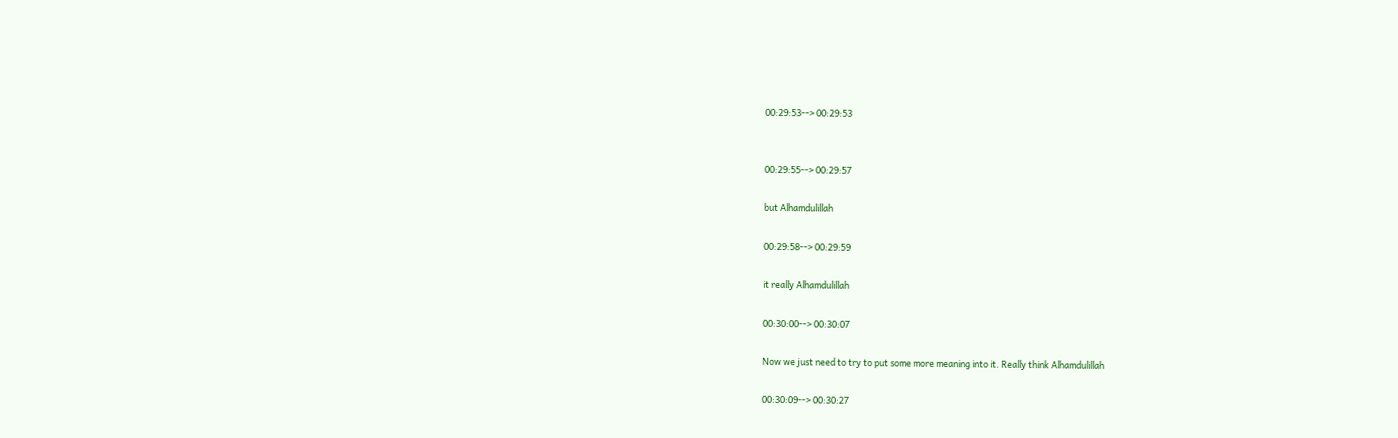00:29:53--> 00:29:53


00:29:55--> 00:29:57

but Alhamdulillah

00:29:58--> 00:29:59

it really Alhamdulillah

00:30:00--> 00:30:07

Now we just need to try to put some more meaning into it. Really think Alhamdulillah

00:30:09--> 00:30:27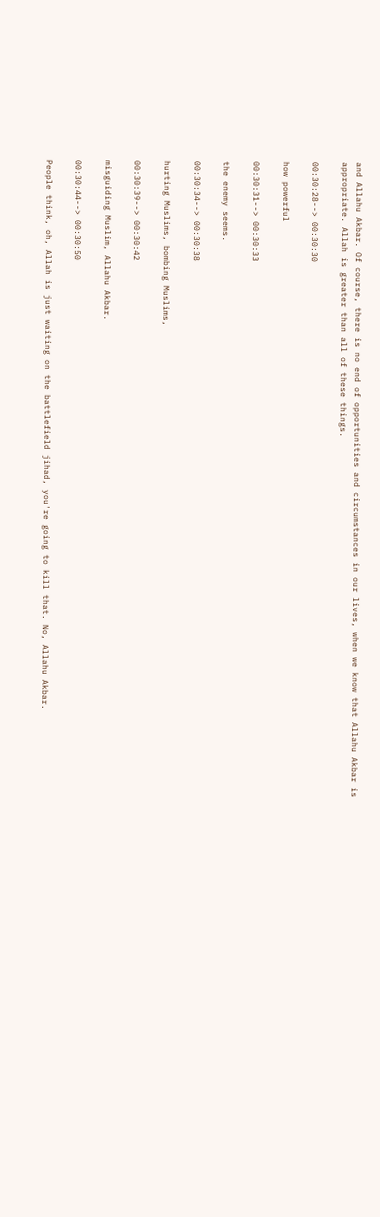and Allahu Akbar. Of course, there is no end of opportunities and circumstances in our lives, when we know that Allahu Akbar is appropriate. Allah is greater than all of these things.

00:30:28--> 00:30:30

how powerful

00:30:31--> 00:30:33

the enemy seems.

00:30:34--> 00:30:38

hurting Muslims, bombing Muslims,

00:30:39--> 00:30:42

misguiding Muslim, Allahu Akbar.

00:30:44--> 00:30:50

People think, oh, Allah is just waiting on the battlefield jihad, you're going to kill that. No, Allahu Akbar.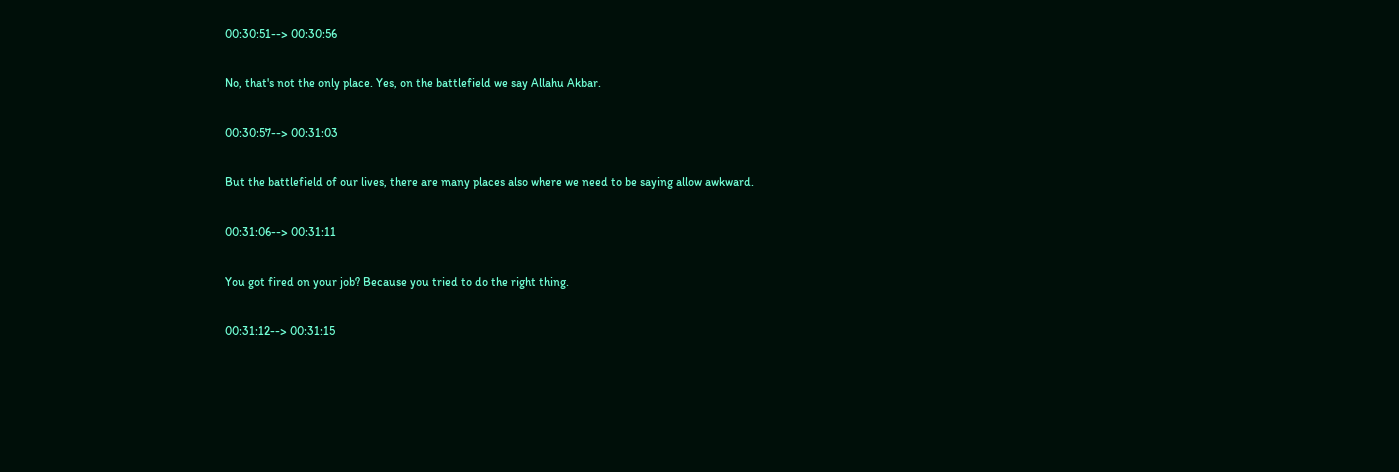00:30:51--> 00:30:56

No, that's not the only place. Yes, on the battlefield we say Allahu Akbar.

00:30:57--> 00:31:03

But the battlefield of our lives, there are many places also where we need to be saying allow awkward.

00:31:06--> 00:31:11

You got fired on your job? Because you tried to do the right thing.

00:31:12--> 00:31:15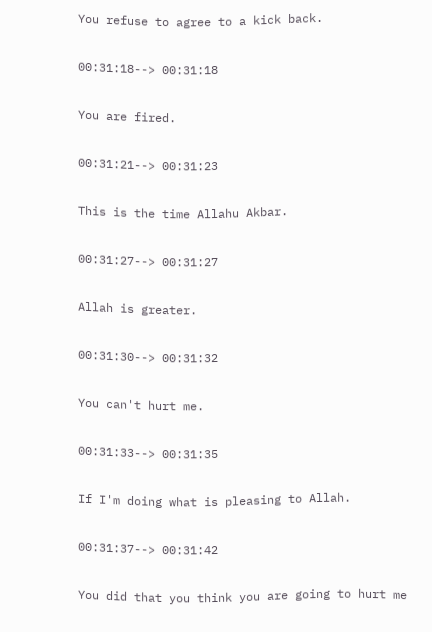You refuse to agree to a kick back.

00:31:18--> 00:31:18

You are fired.

00:31:21--> 00:31:23

This is the time Allahu Akbar.

00:31:27--> 00:31:27

Allah is greater.

00:31:30--> 00:31:32

You can't hurt me.

00:31:33--> 00:31:35

If I'm doing what is pleasing to Allah.

00:31:37--> 00:31:42

You did that you think you are going to hurt me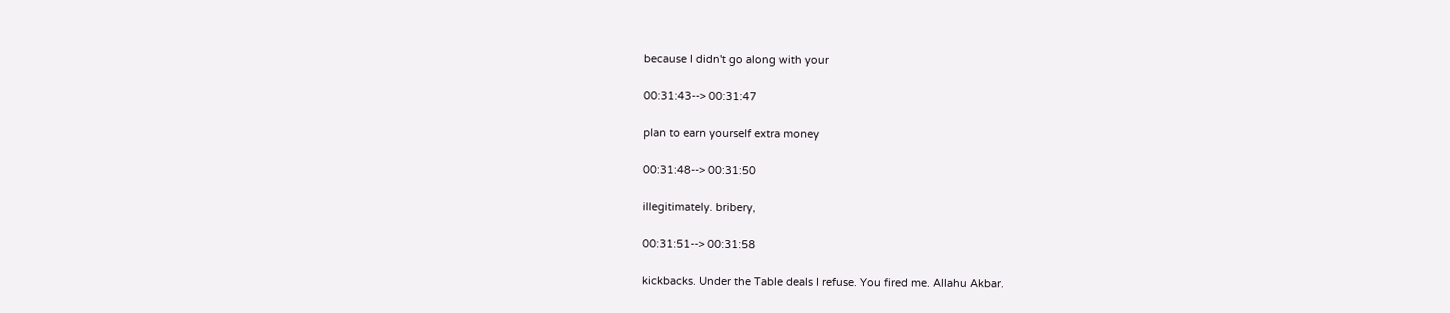because I didn't go along with your

00:31:43--> 00:31:47

plan to earn yourself extra money

00:31:48--> 00:31:50

illegitimately. bribery,

00:31:51--> 00:31:58

kickbacks. Under the Table deals I refuse. You fired me. Allahu Akbar.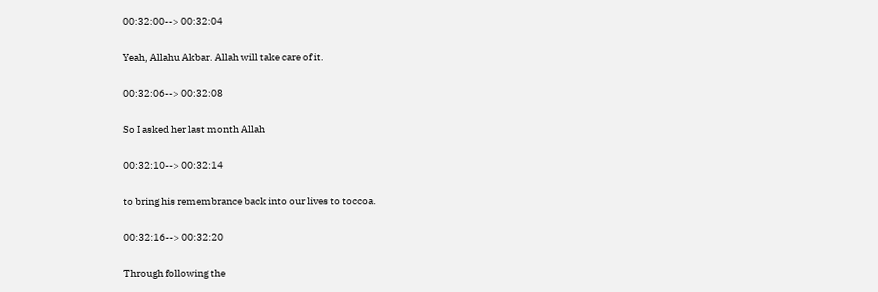00:32:00--> 00:32:04

Yeah, Allahu Akbar. Allah will take care of it.

00:32:06--> 00:32:08

So I asked her last month Allah

00:32:10--> 00:32:14

to bring his remembrance back into our lives to toccoa.

00:32:16--> 00:32:20

Through following the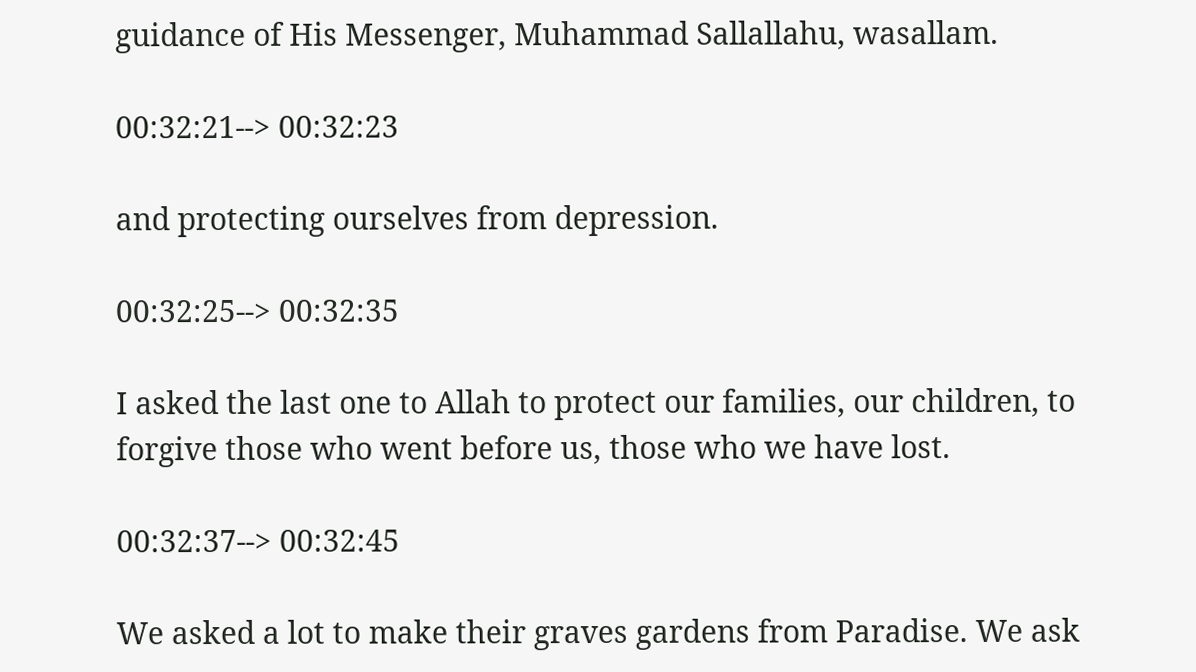guidance of His Messenger, Muhammad Sallallahu, wasallam.

00:32:21--> 00:32:23

and protecting ourselves from depression.

00:32:25--> 00:32:35

I asked the last one to Allah to protect our families, our children, to forgive those who went before us, those who we have lost.

00:32:37--> 00:32:45

We asked a lot to make their graves gardens from Paradise. We ask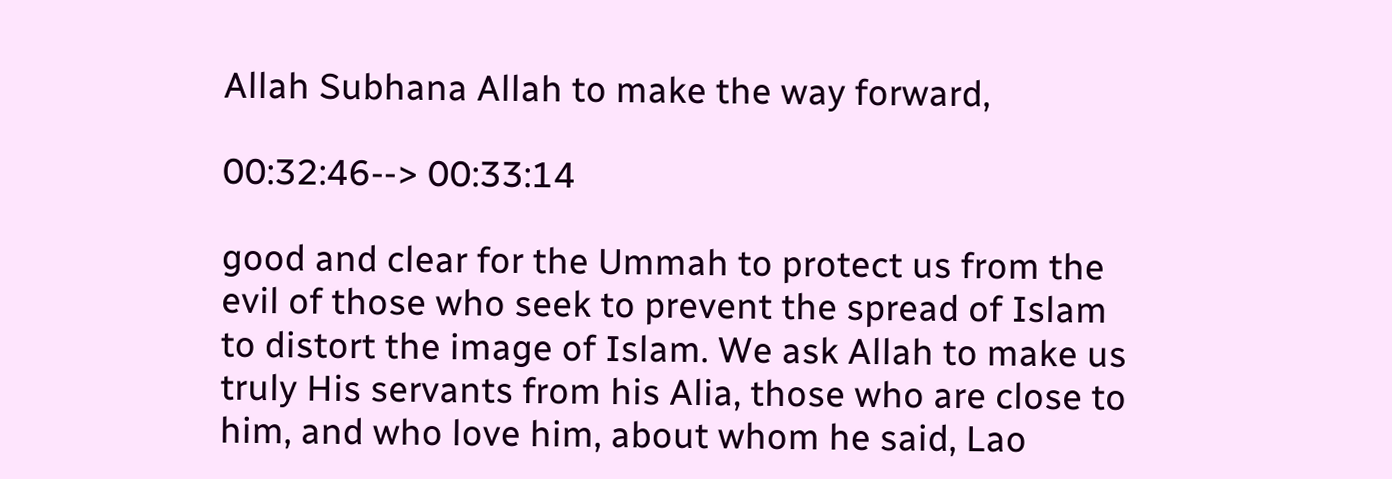Allah Subhana Allah to make the way forward,

00:32:46--> 00:33:14

good and clear for the Ummah to protect us from the evil of those who seek to prevent the spread of Islam to distort the image of Islam. We ask Allah to make us truly His servants from his Alia, those who are close to him, and who love him, about whom he said, Lao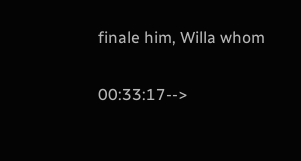finale him, Willa whom

00:33:17-->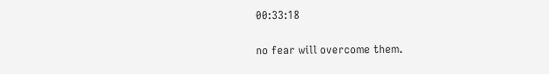00:33:18

no fear will overcome them.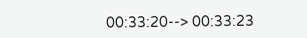00:33:20--> 00:33:23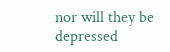nor will they be depressed